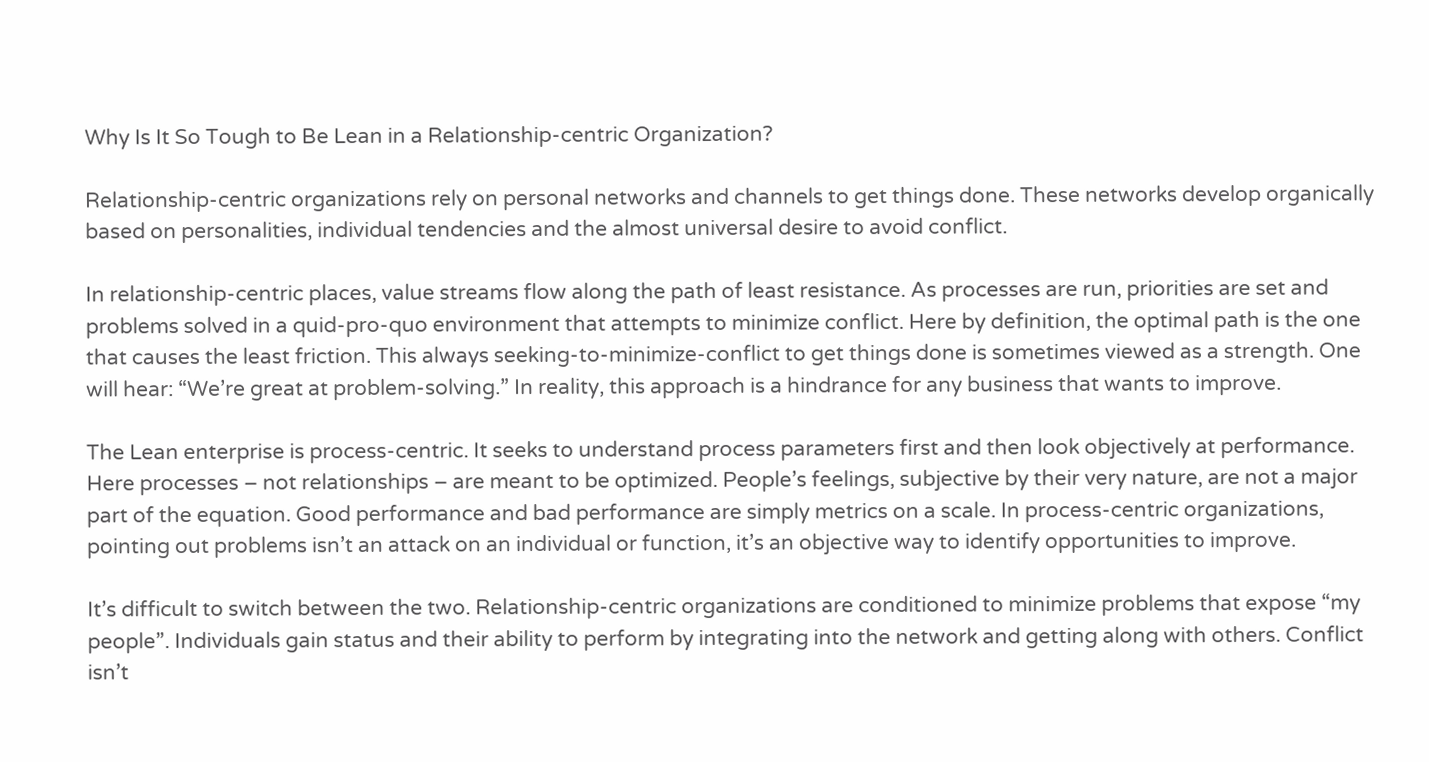Why Is It So Tough to Be Lean in a Relationship-centric Organization?

Relationship-centric organizations rely on personal networks and channels to get things done. These networks develop organically based on personalities, individual tendencies and the almost universal desire to avoid conflict.

In relationship-centric places, value streams flow along the path of least resistance. As processes are run, priorities are set and problems solved in a quid-pro-quo environment that attempts to minimize conflict. Here by definition, the optimal path is the one that causes the least friction. This always seeking-to-minimize-conflict to get things done is sometimes viewed as a strength. One will hear: “We’re great at problem-solving.” In reality, this approach is a hindrance for any business that wants to improve.

The Lean enterprise is process-centric. It seeks to understand process parameters first and then look objectively at performance. Here processes – not relationships – are meant to be optimized. People’s feelings, subjective by their very nature, are not a major part of the equation. Good performance and bad performance are simply metrics on a scale. In process-centric organizations, pointing out problems isn’t an attack on an individual or function, it’s an objective way to identify opportunities to improve.

It’s difficult to switch between the two. Relationship-centric organizations are conditioned to minimize problems that expose “my people”. Individuals gain status and their ability to perform by integrating into the network and getting along with others. Conflict isn’t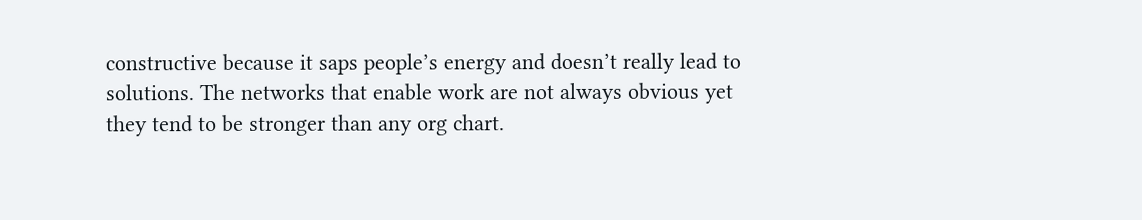constructive because it saps people’s energy and doesn’t really lead to solutions. The networks that enable work are not always obvious yet they tend to be stronger than any org chart.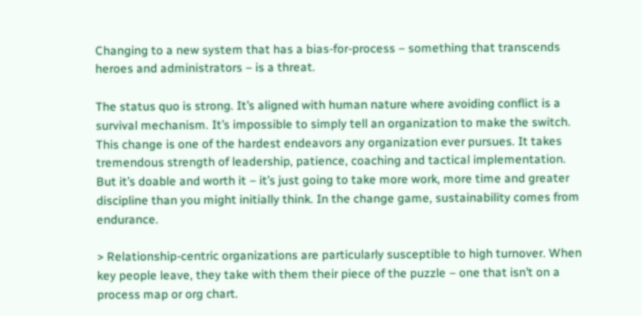Changing to a new system that has a bias-for-process – something that transcends heroes and administrators – is a threat.

The status quo is strong. It’s aligned with human nature where avoiding conflict is a survival mechanism. It’s impossible to simply tell an organization to make the switch. This change is one of the hardest endeavors any organization ever pursues. It takes tremendous strength of leadership, patience, coaching and tactical implementation. But it’s doable and worth it – it’s just going to take more work, more time and greater discipline than you might initially think. In the change game, sustainability comes from endurance.

> Relationship-centric organizations are particularly susceptible to high turnover. When key people leave, they take with them their piece of the puzzle – one that isn’t on a process map or org chart.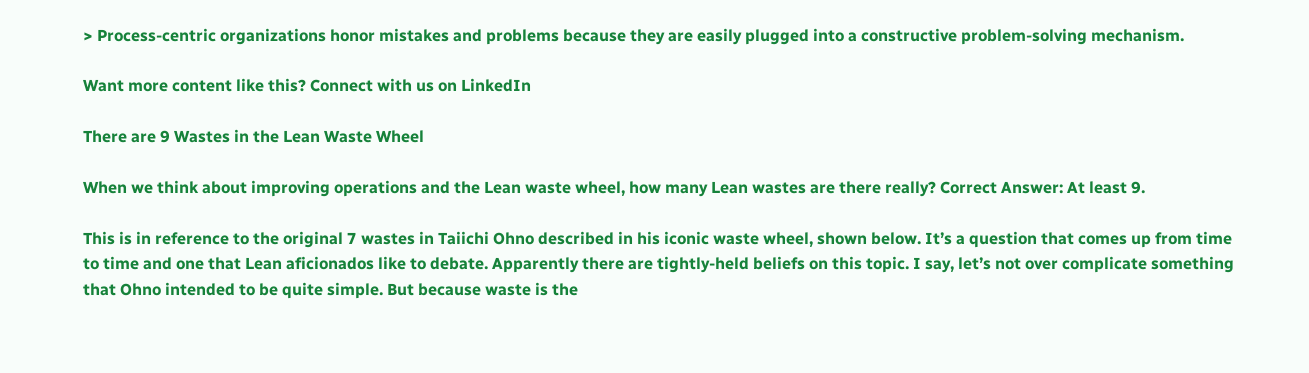> Process-centric organizations honor mistakes and problems because they are easily plugged into a constructive problem-solving mechanism.

Want more content like this? Connect with us on LinkedIn

There are 9 Wastes in the Lean Waste Wheel

When we think about improving operations and the Lean waste wheel, how many Lean wastes are there really? Correct Answer: At least 9.

This is in reference to the original 7 wastes in Taiichi Ohno described in his iconic waste wheel, shown below. It’s a question that comes up from time to time and one that Lean aficionados like to debate. Apparently there are tightly-held beliefs on this topic. I say, let’s not over complicate something that Ohno intended to be quite simple. But because waste is the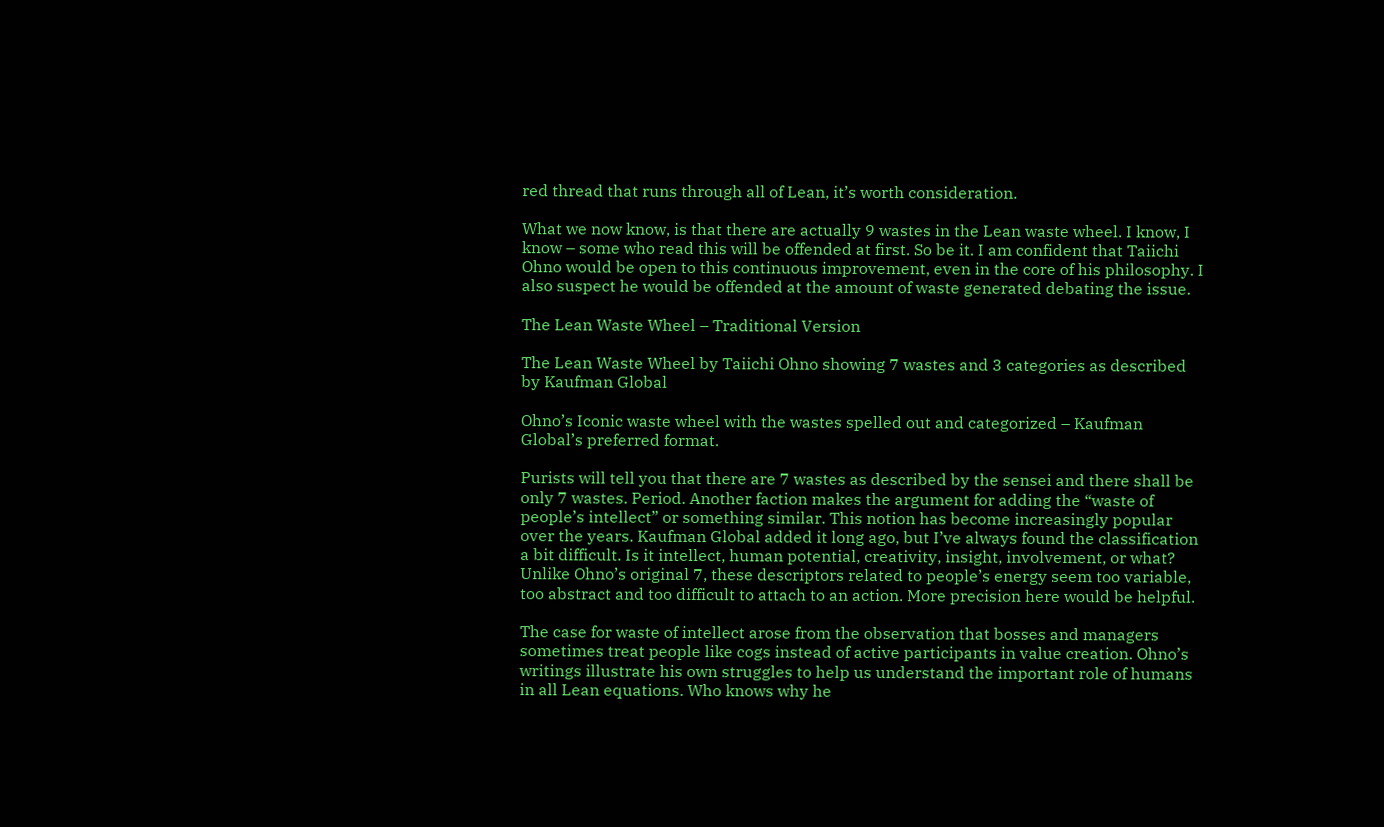red thread that runs through all of Lean, it’s worth consideration.

What we now know, is that there are actually 9 wastes in the Lean waste wheel. I know, I know – some who read this will be offended at first. So be it. I am confident that Taiichi Ohno would be open to this continuous improvement, even in the core of his philosophy. I also suspect he would be offended at the amount of waste generated debating the issue.

The Lean Waste Wheel – Traditional Version

The Lean Waste Wheel by Taiichi Ohno showing 7 wastes and 3 categories as described by Kaufman Global

Ohno’s Iconic waste wheel with the wastes spelled out and categorized – Kaufman Global’s preferred format.

Purists will tell you that there are 7 wastes as described by the sensei and there shall be only 7 wastes. Period. Another faction makes the argument for adding the “waste of people’s intellect” or something similar. This notion has become increasingly popular over the years. Kaufman Global added it long ago, but I’ve always found the classification a bit difficult. Is it intellect, human potential, creativity, insight, involvement, or what? Unlike Ohno’s original 7, these descriptors related to people’s energy seem too variable, too abstract and too difficult to attach to an action. More precision here would be helpful.

The case for waste of intellect arose from the observation that bosses and managers sometimes treat people like cogs instead of active participants in value creation. Ohno’s writings illustrate his own struggles to help us understand the important role of humans in all Lean equations. Who knows why he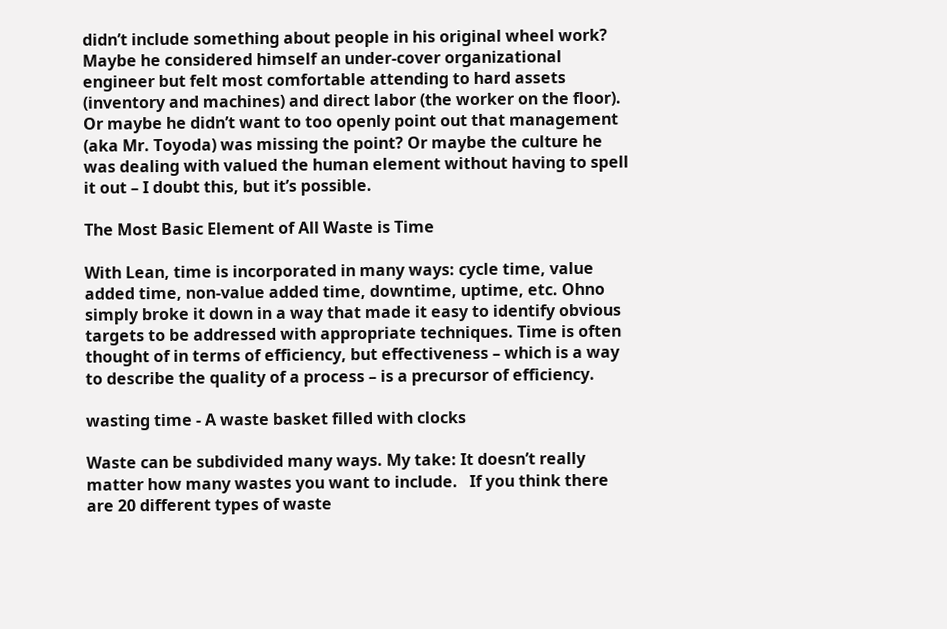didn’t include something about people in his original wheel work? Maybe he considered himself an under-cover organizational engineer but felt most comfortable attending to hard assets (inventory and machines) and direct labor (the worker on the floor). Or maybe he didn’t want to too openly point out that management (aka Mr. Toyoda) was missing the point? Or maybe the culture he was dealing with valued the human element without having to spell it out – I doubt this, but it’s possible.

The Most Basic Element of All Waste is Time

With Lean, time is incorporated in many ways: cycle time, value added time, non-value added time, downtime, uptime, etc. Ohno simply broke it down in a way that made it easy to identify obvious targets to be addressed with appropriate techniques. Time is often thought of in terms of efficiency, but effectiveness – which is a way to describe the quality of a process – is a precursor of efficiency.

wasting time - A waste basket filled with clocks

Waste can be subdivided many ways. My take: It doesn’t really matter how many wastes you want to include.   If you think there are 20 different types of waste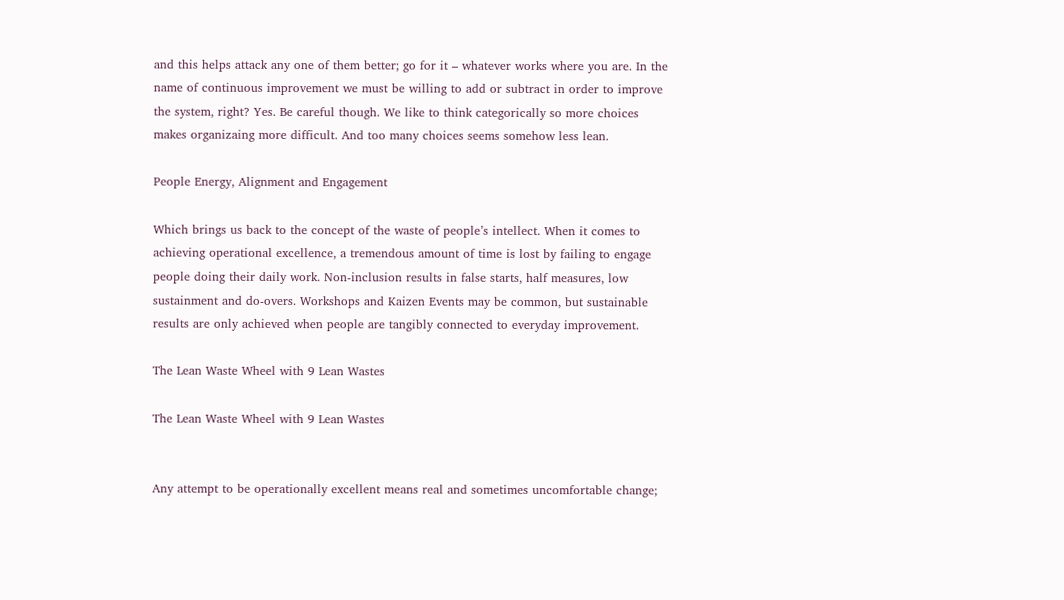and this helps attack any one of them better; go for it – whatever works where you are. In the name of continuous improvement we must be willing to add or subtract in order to improve the system, right? Yes. Be careful though. We like to think categorically so more choices makes organizaing more difficult. And too many choices seems somehow less lean.

People Energy, Alignment and Engagement

Which brings us back to the concept of the waste of people’s intellect. When it comes to achieving operational excellence, a tremendous amount of time is lost by failing to engage people doing their daily work. Non-inclusion results in false starts, half measures, low sustainment and do-overs. Workshops and Kaizen Events may be common, but sustainable results are only achieved when people are tangibly connected to everyday improvement.

The Lean Waste Wheel with 9 Lean Wastes

The Lean Waste Wheel with 9 Lean Wastes


Any attempt to be operationally excellent means real and sometimes uncomfortable change;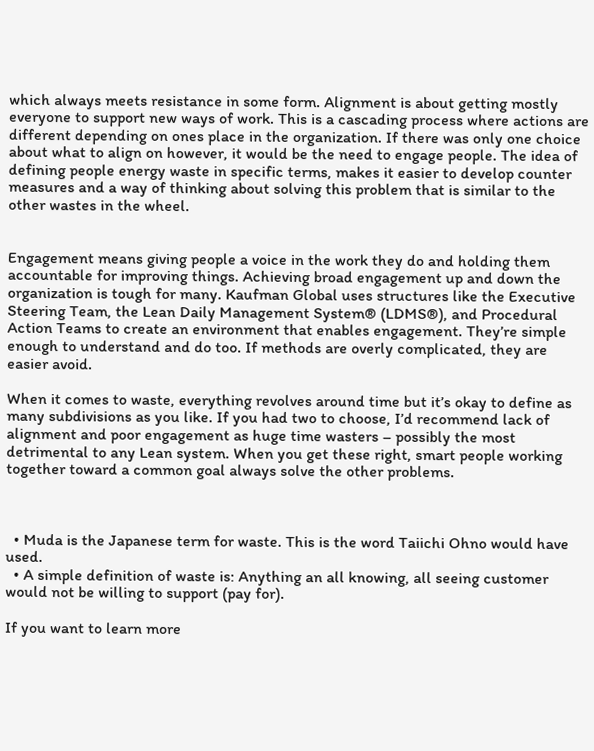which always meets resistance in some form. Alignment is about getting mostly everyone to support new ways of work. This is a cascading process where actions are different depending on ones place in the organization. If there was only one choice about what to align on however, it would be the need to engage people. The idea of defining people energy waste in specific terms, makes it easier to develop counter measures and a way of thinking about solving this problem that is similar to the other wastes in the wheel.


Engagement means giving people a voice in the work they do and holding them accountable for improving things. Achieving broad engagement up and down the organization is tough for many. Kaufman Global uses structures like the Executive Steering Team, the Lean Daily Management System® (LDMS®), and Procedural Action Teams to create an environment that enables engagement. They’re simple enough to understand and do too. If methods are overly complicated, they are easier avoid.

When it comes to waste, everything revolves around time but it’s okay to define as many subdivisions as you like. If you had two to choose, I’d recommend lack of alignment and poor engagement as huge time wasters – possibly the most detrimental to any Lean system. When you get these right, smart people working together toward a common goal always solve the other problems.



  • Muda is the Japanese term for waste. This is the word Taiichi Ohno would have used.
  • A simple definition of waste is: Anything an all knowing, all seeing customer would not be willing to support (pay for).

If you want to learn more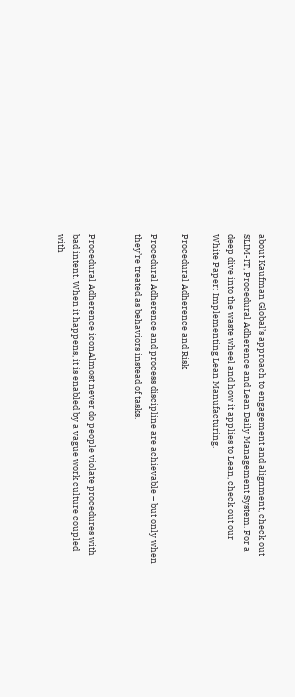about Kaufman Global’s approach to engagement and alignment, check out SLIM-IT, Procedural Adherence and Lean Daily Management System. For a deep dive into the waste wheel and how it applies to Lean, check out our White Paper: Implementing Lean Manufacturing.

Procedural Adherence and Risk

Procedural Adherence and process discipline are achievable – but only when they’re treated as behaviors instead of tasks.


Procedural Adherence iconAlmost never do people violate procedures with bad intent. When it happens, it is enabled by a vague work culture coupled with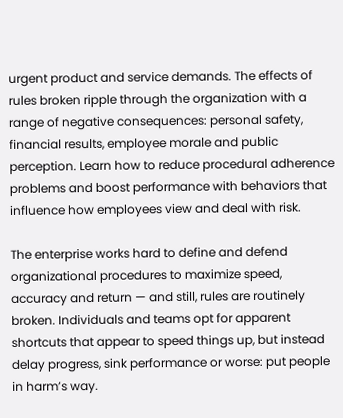urgent product and service demands. The effects of rules broken ripple through the organization with a range of negative consequences: personal safety, financial results, employee morale and public perception. Learn how to reduce procedural adherence problems and boost performance with behaviors that influence how employees view and deal with risk.

The enterprise works hard to define and defend organizational procedures to maximize speed, accuracy and return — and still, rules are routinely broken. Individuals and teams opt for apparent shortcuts that appear to speed things up, but instead delay progress, sink performance or worse: put people in harm’s way.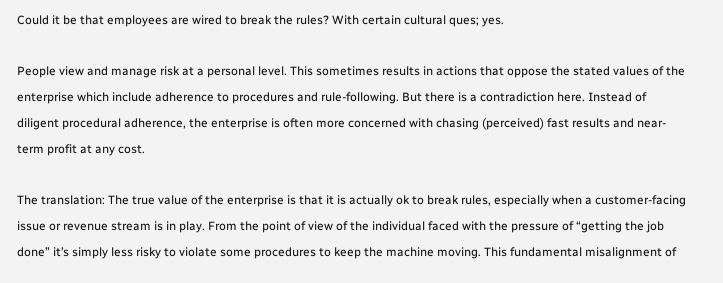Could it be that employees are wired to break the rules? With certain cultural ques; yes.

People view and manage risk at a personal level. This sometimes results in actions that oppose the stated values of the enterprise which include adherence to procedures and rule-following. But there is a contradiction here. Instead of diligent procedural adherence, the enterprise is often more concerned with chasing (perceived) fast results and near-term profit at any cost.

The translation: The true value of the enterprise is that it is actually ok to break rules, especially when a customer-facing issue or revenue stream is in play. From the point of view of the individual faced with the pressure of “getting the job done” it’s simply less risky to violate some procedures to keep the machine moving. This fundamental misalignment of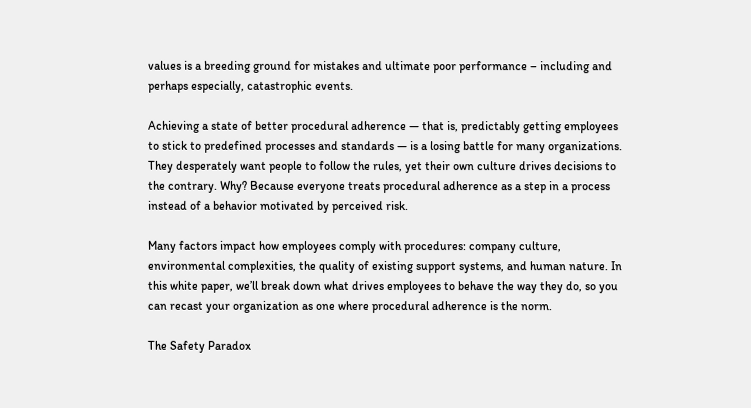values is a breeding ground for mistakes and ultimate poor performance – including and perhaps especially, catastrophic events.

Achieving a state of better procedural adherence — that is, predictably getting employees to stick to predefined processes and standards — is a losing battle for many organizations. They desperately want people to follow the rules, yet their own culture drives decisions to the contrary. Why? Because everyone treats procedural adherence as a step in a process instead of a behavior motivated by perceived risk.

Many factors impact how employees comply with procedures: company culture, environmental complexities, the quality of existing support systems, and human nature. In this white paper, we’ll break down what drives employees to behave the way they do, so you can recast your organization as one where procedural adherence is the norm.

The Safety Paradox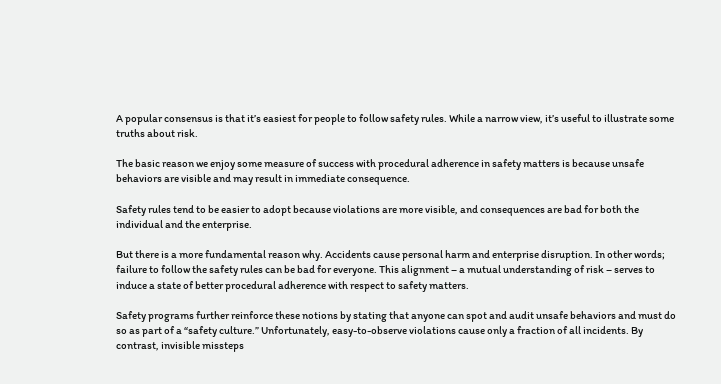A popular consensus is that it’s easiest for people to follow safety rules. While a narrow view, it’s useful to illustrate some truths about risk.

The basic reason we enjoy some measure of success with procedural adherence in safety matters is because unsafe behaviors are visible and may result in immediate consequence.

Safety rules tend to be easier to adopt because violations are more visible, and consequences are bad for both the individual and the enterprise.

But there is a more fundamental reason why. Accidents cause personal harm and enterprise disruption. In other words; failure to follow the safety rules can be bad for everyone. This alignment – a mutual understanding of risk – serves to induce a state of better procedural adherence with respect to safety matters.

Safety programs further reinforce these notions by stating that anyone can spot and audit unsafe behaviors and must do so as part of a “safety culture.” Unfortunately, easy-to-observe violations cause only a fraction of all incidents. By contrast, invisible missteps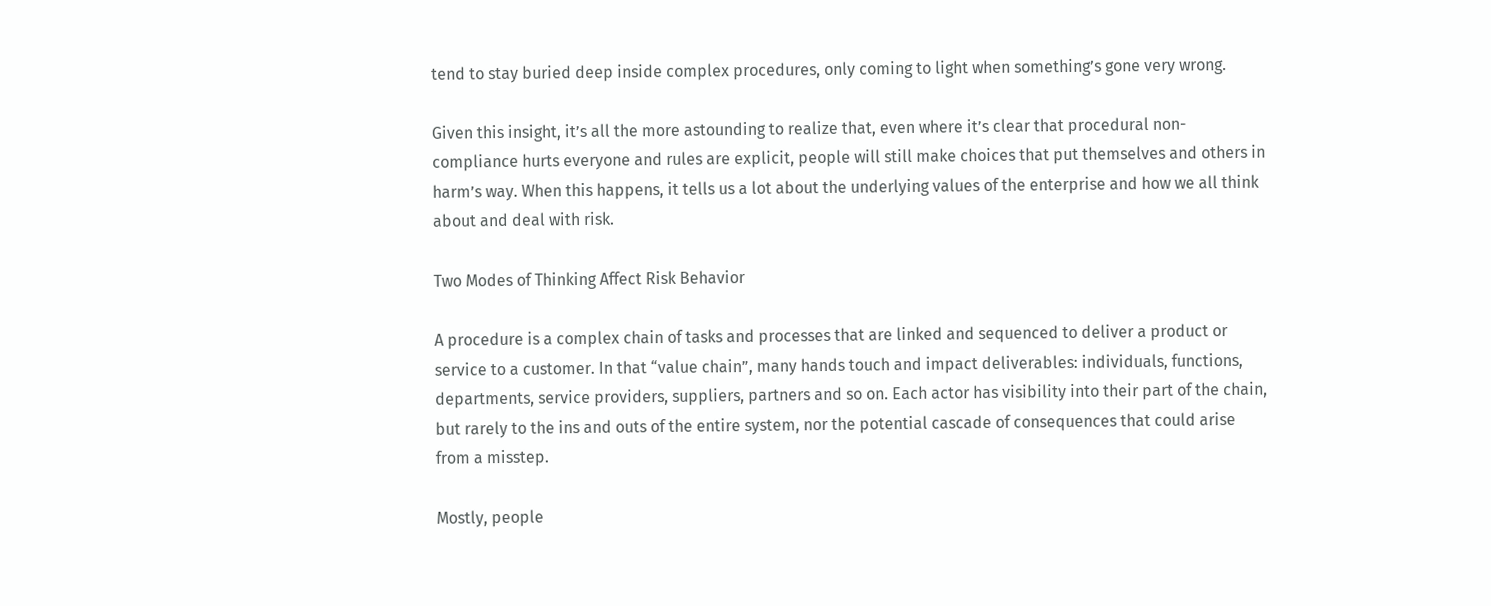tend to stay buried deep inside complex procedures, only coming to light when something’s gone very wrong.

Given this insight, it’s all the more astounding to realize that, even where it’s clear that procedural non-compliance hurts everyone and rules are explicit, people will still make choices that put themselves and others in harm’s way. When this happens, it tells us a lot about the underlying values of the enterprise and how we all think about and deal with risk.

Two Modes of Thinking Affect Risk Behavior

A procedure is a complex chain of tasks and processes that are linked and sequenced to deliver a product or service to a customer. In that “value chain”, many hands touch and impact deliverables: individuals, functions, departments, service providers, suppliers, partners and so on. Each actor has visibility into their part of the chain, but rarely to the ins and outs of the entire system, nor the potential cascade of consequences that could arise from a misstep.

Mostly, people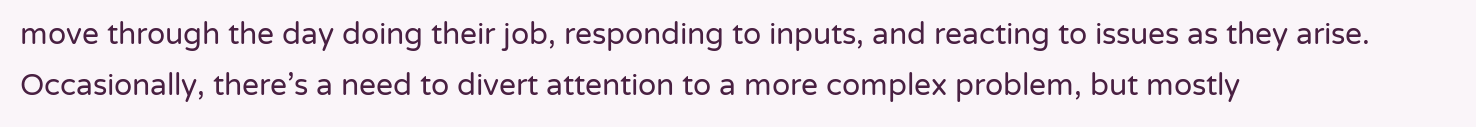move through the day doing their job, responding to inputs, and reacting to issues as they arise. Occasionally, there’s a need to divert attention to a more complex problem, but mostly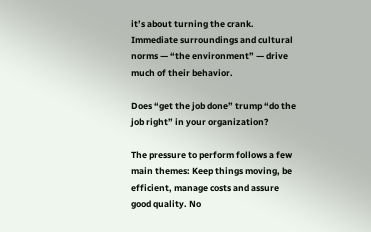it’s about turning the crank. Immediate surroundings and cultural norms — “the environment” — drive much of their behavior.

Does “get the job done” trump “do the job right” in your organization?

The pressure to perform follows a few main themes: Keep things moving, be efficient, manage costs and assure good quality. No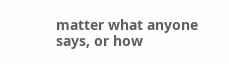matter what anyone says, or how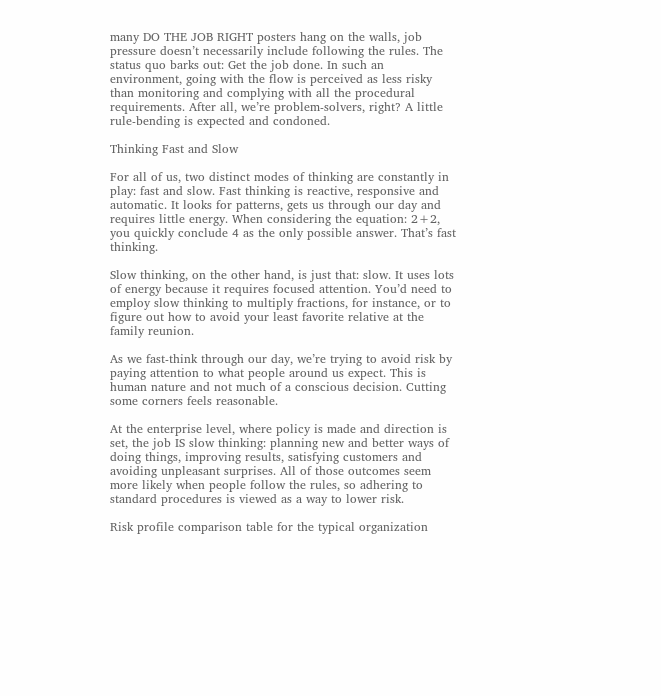many DO THE JOB RIGHT posters hang on the walls, job pressure doesn’t necessarily include following the rules. The status quo barks out: Get the job done. In such an environment, going with the flow is perceived as less risky than monitoring and complying with all the procedural requirements. After all, we’re problem-solvers, right? A little rule-bending is expected and condoned.

Thinking Fast and Slow

For all of us, two distinct modes of thinking are constantly in play: fast and slow. Fast thinking is reactive, responsive and automatic. It looks for patterns, gets us through our day and requires little energy. When considering the equation: 2+2, you quickly conclude 4 as the only possible answer. That’s fast thinking.

Slow thinking, on the other hand, is just that: slow. It uses lots of energy because it requires focused attention. You’d need to employ slow thinking to multiply fractions, for instance, or to figure out how to avoid your least favorite relative at the family reunion.

As we fast-think through our day, we’re trying to avoid risk by paying attention to what people around us expect. This is human nature and not much of a conscious decision. Cutting some corners feels reasonable.

At the enterprise level, where policy is made and direction is set, the job IS slow thinking: planning new and better ways of doing things, improving results, satisfying customers and avoiding unpleasant surprises. All of those outcomes seem more likely when people follow the rules, so adhering to standard procedures is viewed as a way to lower risk.

Risk profile comparison table for the typical organization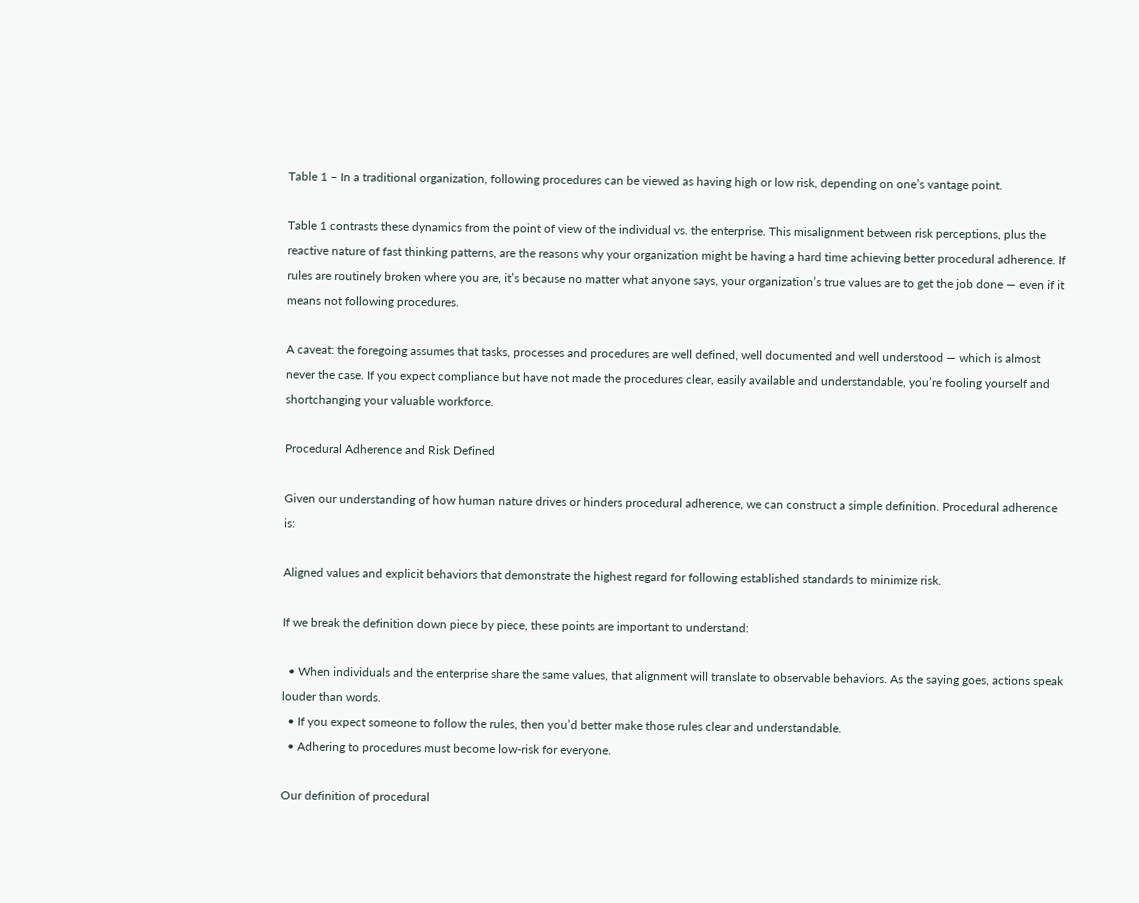Table 1 – In a traditional organization, following procedures can be viewed as having high or low risk, depending on one’s vantage point.

Table 1 contrasts these dynamics from the point of view of the individual vs. the enterprise. This misalignment between risk perceptions, plus the reactive nature of fast thinking patterns, are the reasons why your organization might be having a hard time achieving better procedural adherence. If rules are routinely broken where you are, it’s because no matter what anyone says, your organization’s true values are to get the job done — even if it means not following procedures.

A caveat: the foregoing assumes that tasks, processes and procedures are well defined, well documented and well understood — which is almost never the case. If you expect compliance but have not made the procedures clear, easily available and understandable, you’re fooling yourself and shortchanging your valuable workforce.

Procedural Adherence and Risk Defined

Given our understanding of how human nature drives or hinders procedural adherence, we can construct a simple definition. Procedural adherence is:

Aligned values and explicit behaviors that demonstrate the highest regard for following established standards to minimize risk.

If we break the definition down piece by piece, these points are important to understand:

  • When individuals and the enterprise share the same values, that alignment will translate to observable behaviors. As the saying goes, actions speak louder than words.
  • If you expect someone to follow the rules, then you’d better make those rules clear and understandable.
  • Adhering to procedures must become low-risk for everyone.

Our definition of procedural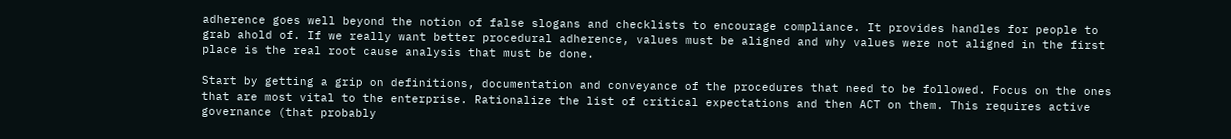adherence goes well beyond the notion of false slogans and checklists to encourage compliance. It provides handles for people to grab ahold of. If we really want better procedural adherence, values must be aligned and why values were not aligned in the first place is the real root cause analysis that must be done.

Start by getting a grip on definitions, documentation and conveyance of the procedures that need to be followed. Focus on the ones that are most vital to the enterprise. Rationalize the list of critical expectations and then ACT on them. This requires active governance (that probably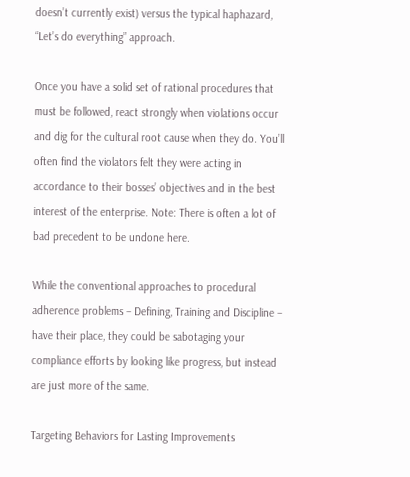doesn’t currently exist) versus the typical haphazard, “Let’s do everything” approach.

Once you have a solid set of rational procedures that must be followed, react strongly when violations occur and dig for the cultural root cause when they do. You’ll often find the violators felt they were acting in accordance to their bosses’ objectives and in the best interest of the enterprise. Note: There is often a lot of bad precedent to be undone here.

While the conventional approaches to procedural adherence problems – Defining, Training and Discipline – have their place, they could be sabotaging your compliance efforts by looking like progress, but instead are just more of the same.

Targeting Behaviors for Lasting Improvements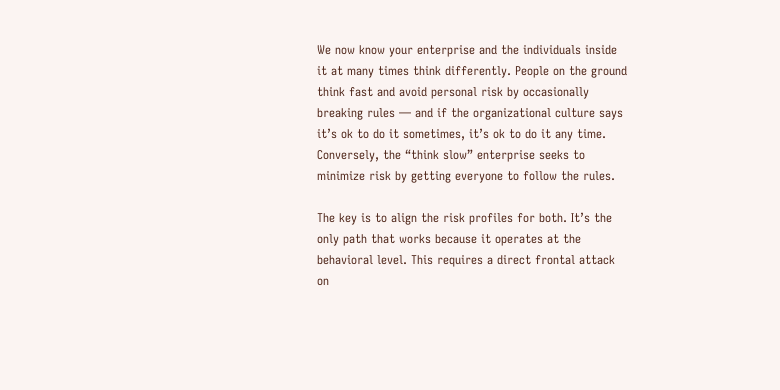We now know your enterprise and the individuals inside it at many times think differently. People on the ground think fast and avoid personal risk by occasionally breaking rules — and if the organizational culture says it’s ok to do it sometimes, it’s ok to do it any time. Conversely, the “think slow” enterprise seeks to minimize risk by getting everyone to follow the rules.

The key is to align the risk profiles for both. It’s the only path that works because it operates at the behavioral level. This requires a direct frontal attack on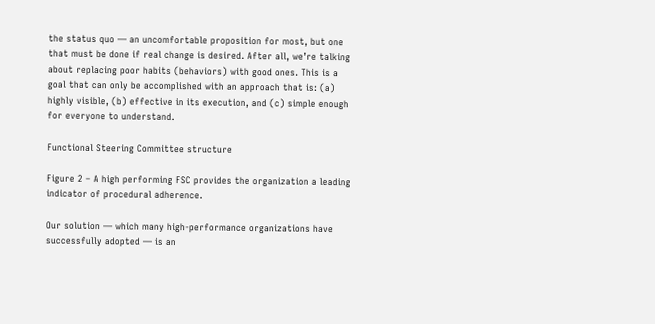the status quo — an uncomfortable proposition for most, but one that must be done if real change is desired. After all, we’re talking about replacing poor habits (behaviors) with good ones. This is a goal that can only be accomplished with an approach that is: (a) highly visible, (b) effective in its execution, and (c) simple enough for everyone to understand.

Functional Steering Committee structure

Figure 2 – A high performing FSC provides the organization a leading indicator of procedural adherence.

Our solution — which many high-performance organizations have successfully adopted — is an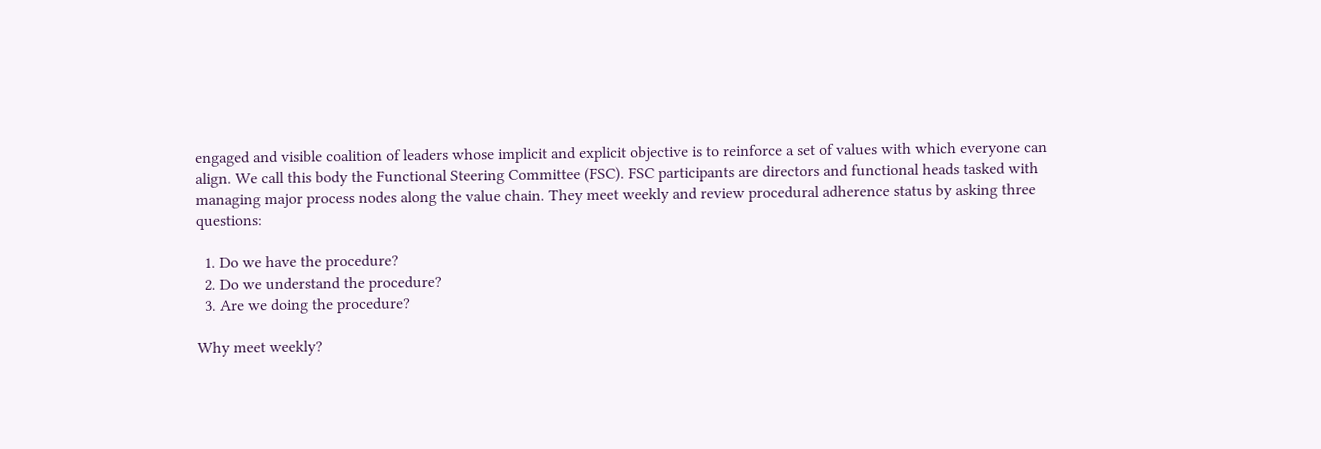engaged and visible coalition of leaders whose implicit and explicit objective is to reinforce a set of values with which everyone can align. We call this body the Functional Steering Committee (FSC). FSC participants are directors and functional heads tasked with managing major process nodes along the value chain. They meet weekly and review procedural adherence status by asking three questions:

  1. Do we have the procedure?
  2. Do we understand the procedure?
  3. Are we doing the procedure?

Why meet weekly?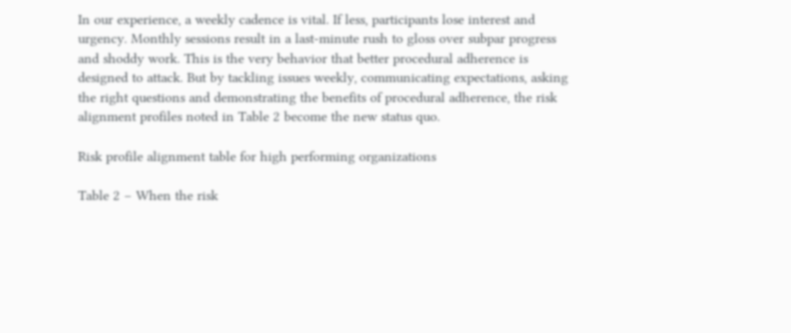In our experience, a weekly cadence is vital. If less, participants lose interest and urgency. Monthly sessions result in a last-minute rush to gloss over subpar progress and shoddy work. This is the very behavior that better procedural adherence is designed to attack. But by tackling issues weekly, communicating expectations, asking the right questions and demonstrating the benefits of procedural adherence, the risk alignment profiles noted in Table 2 become the new status quo.

Risk profile alignment table for high performing organizations

Table 2 – When the risk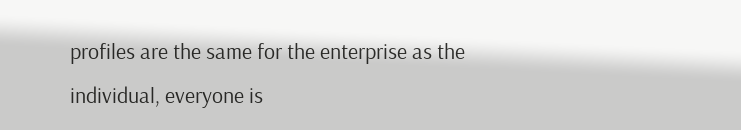profiles are the same for the enterprise as the individual, everyone is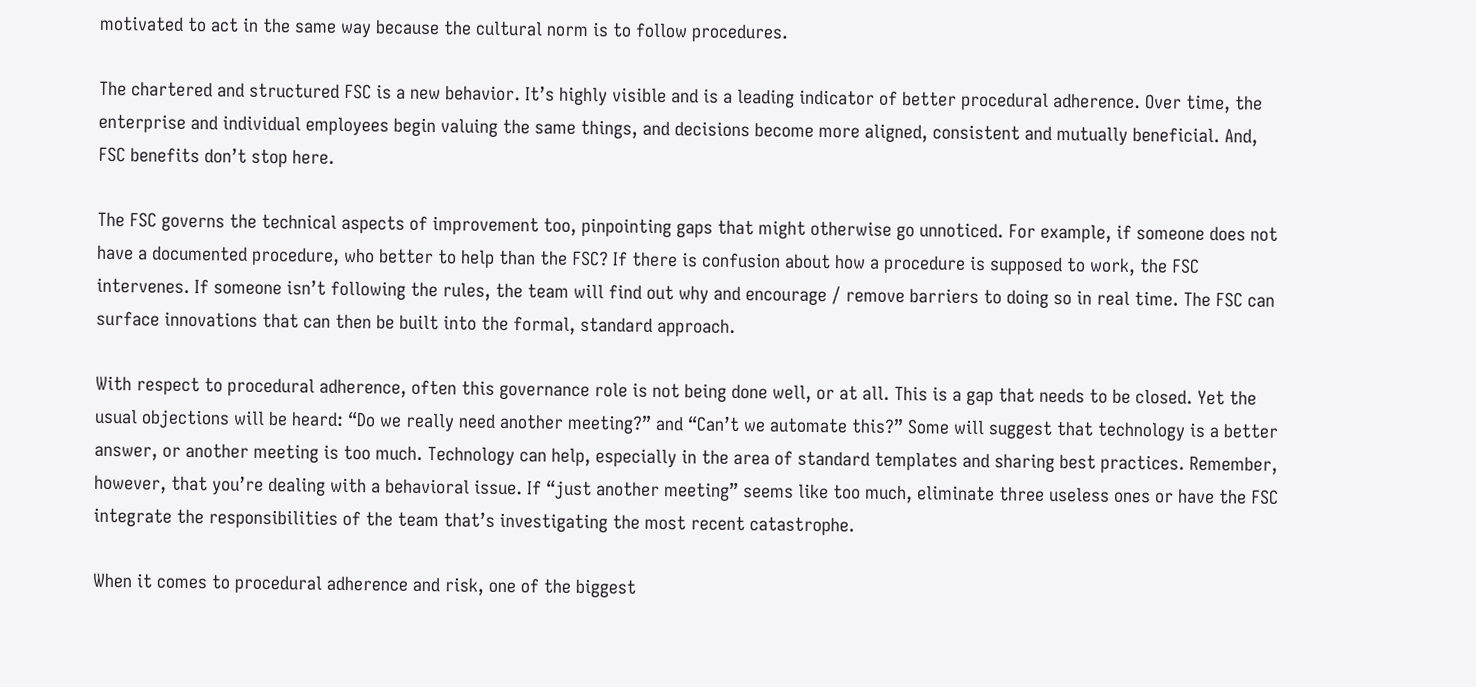motivated to act in the same way because the cultural norm is to follow procedures.

The chartered and structured FSC is a new behavior. It’s highly visible and is a leading indicator of better procedural adherence. Over time, the enterprise and individual employees begin valuing the same things, and decisions become more aligned, consistent and mutually beneficial. And, FSC benefits don’t stop here.

The FSC governs the technical aspects of improvement too, pinpointing gaps that might otherwise go unnoticed. For example, if someone does not have a documented procedure, who better to help than the FSC? If there is confusion about how a procedure is supposed to work, the FSC intervenes. If someone isn’t following the rules, the team will find out why and encourage / remove barriers to doing so in real time. The FSC can surface innovations that can then be built into the formal, standard approach.

With respect to procedural adherence, often this governance role is not being done well, or at all. This is a gap that needs to be closed. Yet the usual objections will be heard: “Do we really need another meeting?” and “Can’t we automate this?” Some will suggest that technology is a better answer, or another meeting is too much. Technology can help, especially in the area of standard templates and sharing best practices. Remember, however, that you’re dealing with a behavioral issue. If “just another meeting” seems like too much, eliminate three useless ones or have the FSC integrate the responsibilities of the team that’s investigating the most recent catastrophe.

When it comes to procedural adherence and risk, one of the biggest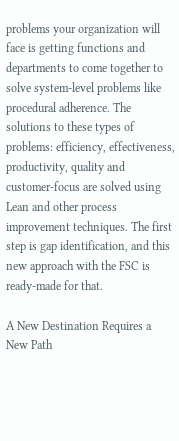problems your organization will face is getting functions and departments to come together to solve system-level problems like procedural adherence. The solutions to these types of problems: efficiency, effectiveness, productivity, quality and customer-focus are solved using Lean and other process improvement techniques. The first step is gap identification, and this new approach with the FSC is ready-made for that.

A New Destination Requires a New Path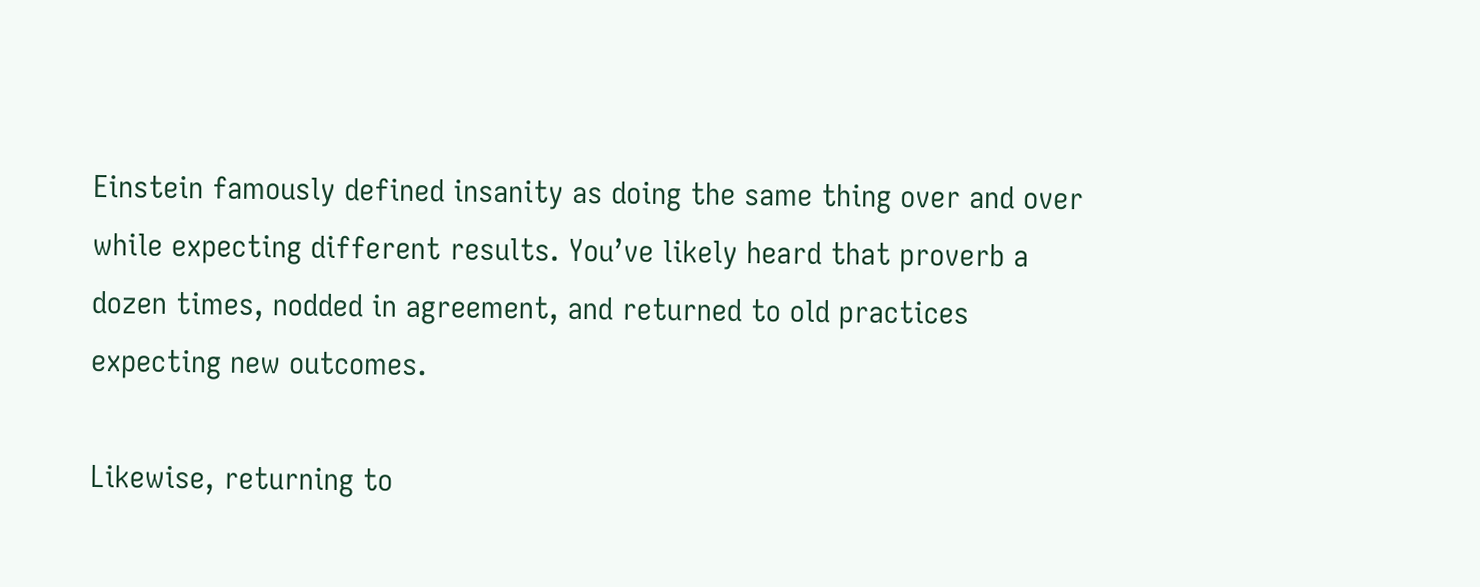Einstein famously defined insanity as doing the same thing over and over while expecting different results. You’ve likely heard that proverb a dozen times, nodded in agreement, and returned to old practices expecting new outcomes.

Likewise, returning to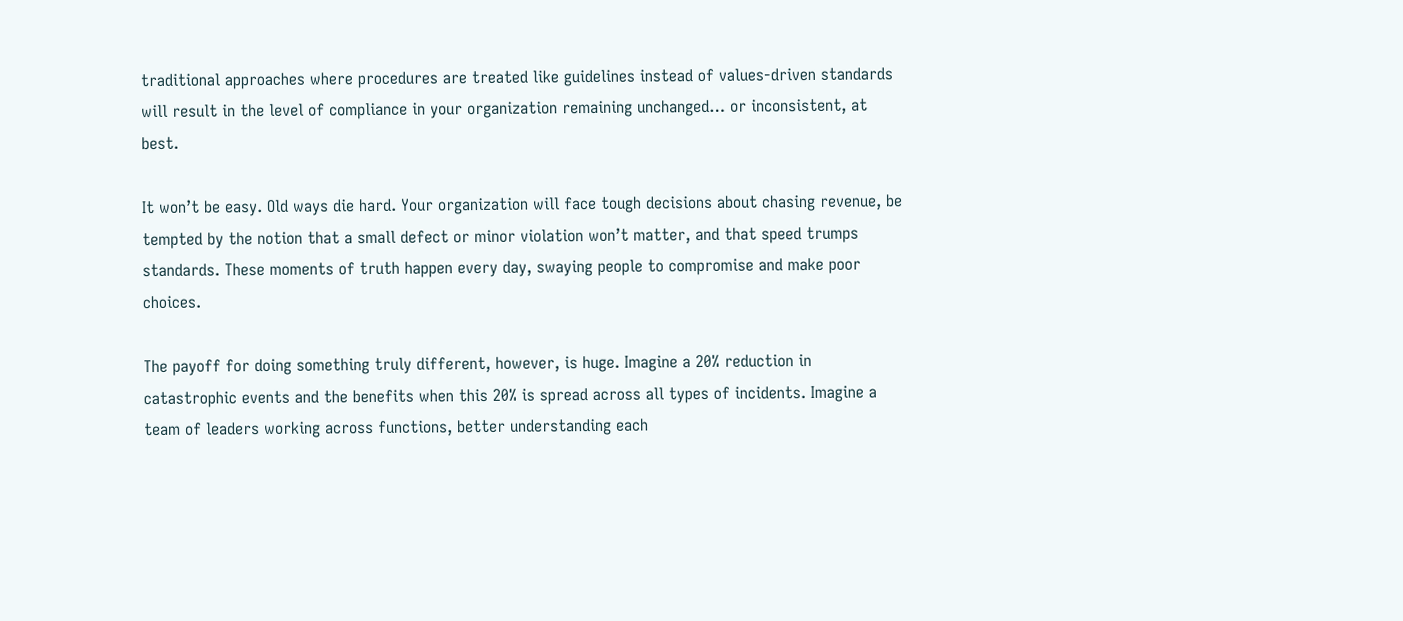traditional approaches where procedures are treated like guidelines instead of values-driven standards will result in the level of compliance in your organization remaining unchanged… or inconsistent, at best.

It won’t be easy. Old ways die hard. Your organization will face tough decisions about chasing revenue, be tempted by the notion that a small defect or minor violation won’t matter, and that speed trumps standards. These moments of truth happen every day, swaying people to compromise and make poor choices.

The payoff for doing something truly different, however, is huge. Imagine a 20% reduction in catastrophic events and the benefits when this 20% is spread across all types of incidents. Imagine a team of leaders working across functions, better understanding each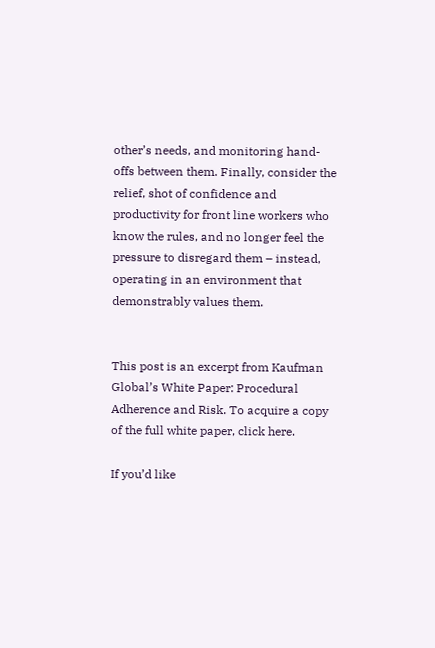other’s needs, and monitoring hand-offs between them. Finally, consider the relief, shot of confidence and productivity for front line workers who know the rules, and no longer feel the pressure to disregard them – instead, operating in an environment that demonstrably values them.


This post is an excerpt from Kaufman Global’s White Paper: Procedural Adherence and Risk. To acquire a copy of the full white paper, click here.

If you’d like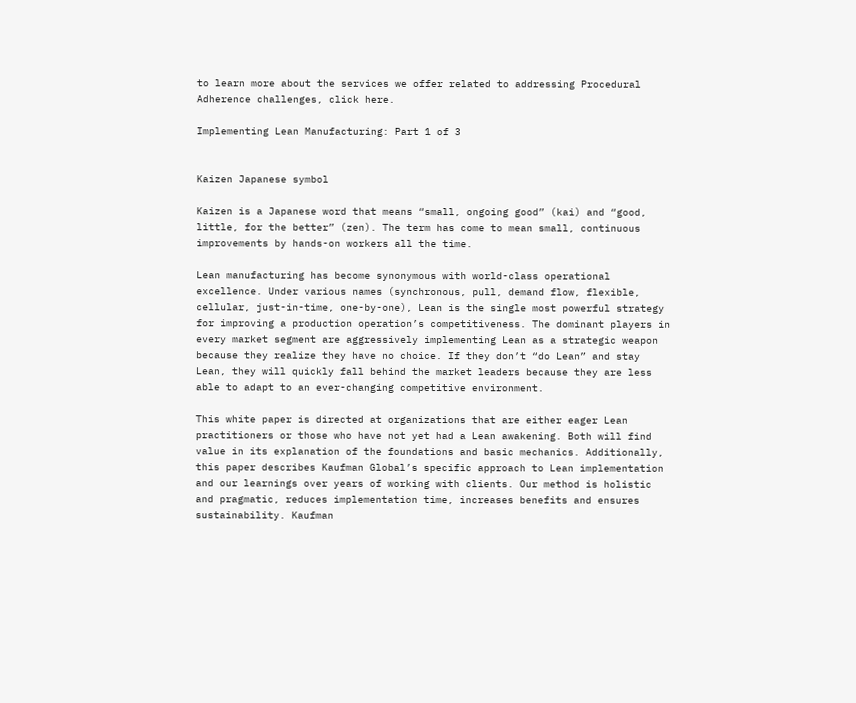to learn more about the services we offer related to addressing Procedural Adherence challenges, click here.

Implementing Lean Manufacturing: Part 1 of 3


Kaizen Japanese symbol

Kaizen is a Japanese word that means “small, ongoing good” (kai) and “good, little, for the better” (zen). The term has come to mean small, continuous improvements by hands-on workers all the time.

Lean manufacturing has become synonymous with world-class operational excellence. Under various names (synchronous, pull, demand flow, flexible, cellular, just-in-time, one-by-one), Lean is the single most powerful strategy for improving a production operation’s competitiveness. The dominant players in every market segment are aggressively implementing Lean as a strategic weapon because they realize they have no choice. If they don’t “do Lean” and stay Lean, they will quickly fall behind the market leaders because they are less able to adapt to an ever-changing competitive environment.

This white paper is directed at organizations that are either eager Lean practitioners or those who have not yet had a Lean awakening. Both will find value in its explanation of the foundations and basic mechanics. Additionally, this paper describes Kaufman Global’s specific approach to Lean implementation and our learnings over years of working with clients. Our method is holistic and pragmatic, reduces implementation time, increases benefits and ensures sustainability. Kaufman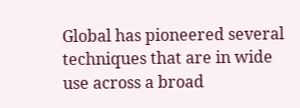Global has pioneered several techniques that are in wide use across a broad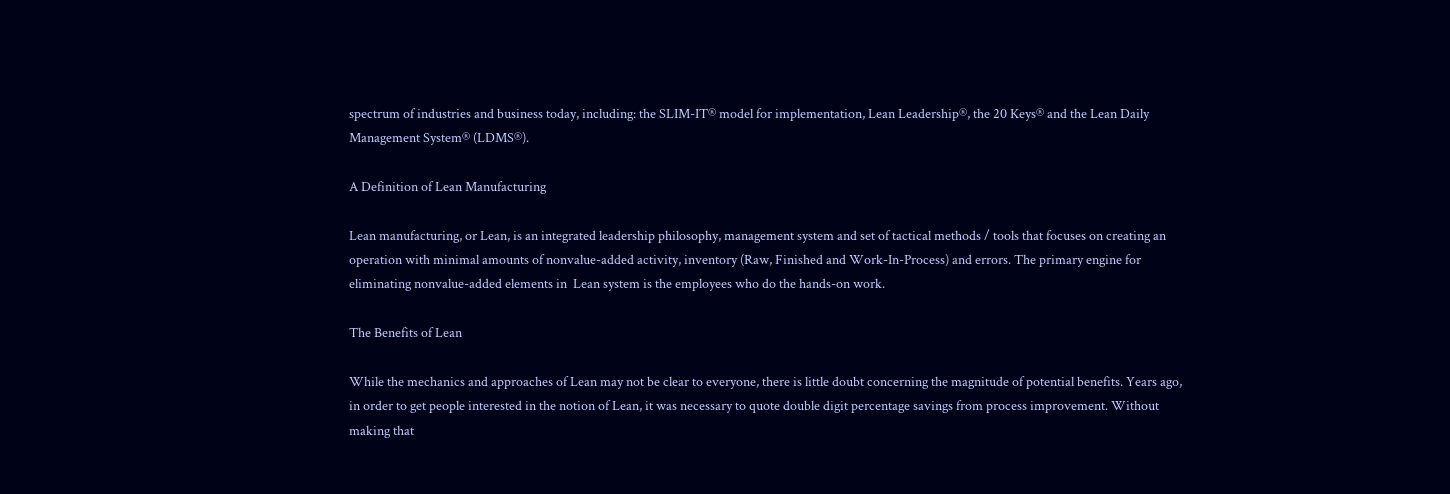spectrum of industries and business today, including: the SLIM-IT® model for implementation, Lean Leadership®, the 20 Keys® and the Lean Daily Management System® (LDMS®).

A Definition of Lean Manufacturing

Lean manufacturing, or Lean, is an integrated leadership philosophy, management system and set of tactical methods / tools that focuses on creating an operation with minimal amounts of nonvalue-added activity, inventory (Raw, Finished and Work-In-Process) and errors. The primary engine for eliminating nonvalue-added elements in  Lean system is the employees who do the hands-on work.

The Benefits of Lean

While the mechanics and approaches of Lean may not be clear to everyone, there is little doubt concerning the magnitude of potential benefits. Years ago, in order to get people interested in the notion of Lean, it was necessary to quote double digit percentage savings from process improvement. Without making that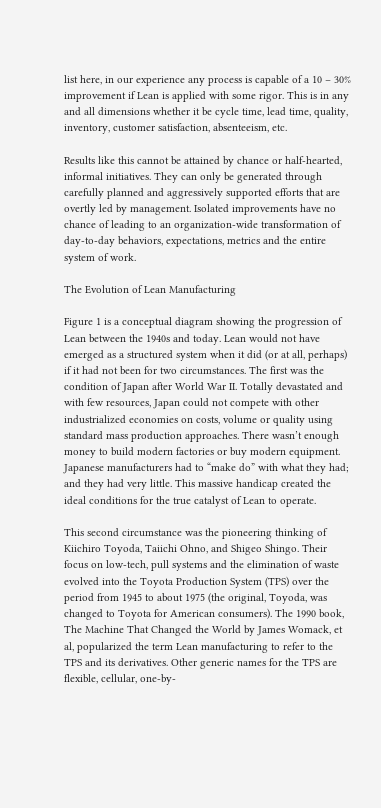list here, in our experience any process is capable of a 10 – 30% improvement if Lean is applied with some rigor. This is in any and all dimensions whether it be cycle time, lead time, quality, inventory, customer satisfaction, absenteeism, etc.

Results like this cannot be attained by chance or half-hearted, informal initiatives. They can only be generated through carefully planned and aggressively supported efforts that are overtly led by management. Isolated improvements have no chance of leading to an organization-wide transformation of day-to-day behaviors, expectations, metrics and the entire system of work.

The Evolution of Lean Manufacturing

Figure 1 is a conceptual diagram showing the progression of Lean between the 1940s and today. Lean would not have emerged as a structured system when it did (or at all, perhaps) if it had not been for two circumstances. The first was the condition of Japan after World War II. Totally devastated and with few resources, Japan could not compete with other industrialized economies on costs, volume or quality using standard mass production approaches. There wasn’t enough money to build modern factories or buy modern equipment. Japanese manufacturers had to “make do” with what they had; and they had very little. This massive handicap created the ideal conditions for the true catalyst of Lean to operate.

This second circumstance was the pioneering thinking of Kiichiro Toyoda, Taiichi Ohno, and Shigeo Shingo. Their focus on low-tech, pull systems and the elimination of waste evolved into the Toyota Production System (TPS) over the period from 1945 to about 1975 (the original, Toyoda, was changed to Toyota for American consumers). The 1990 book, The Machine That Changed the World by James Womack, et al, popularized the term Lean manufacturing to refer to the TPS and its derivatives. Other generic names for the TPS are flexible, cellular, one-by-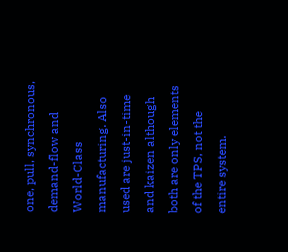one, pull, synchronous, demand-flow and World-Class manufacturing. Also used are just-in-time and kaizen although both are only elements of the TPS, not the entire system.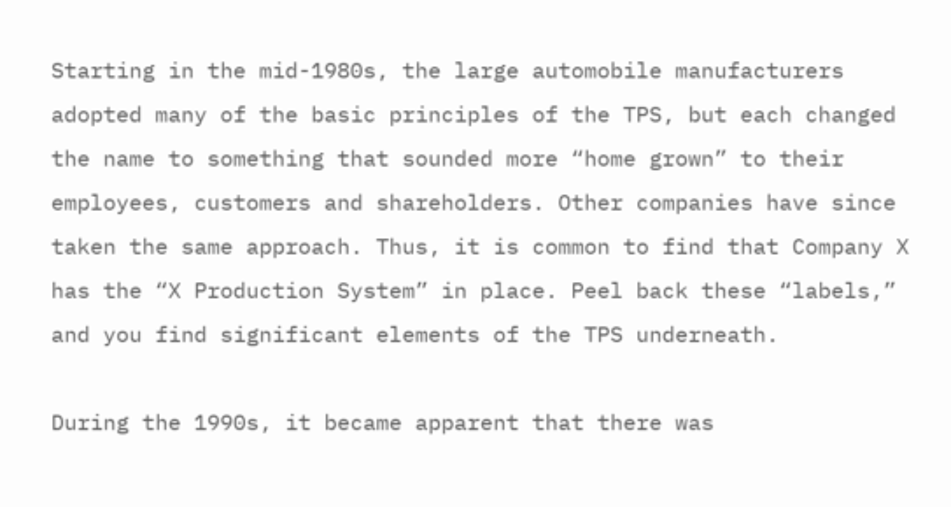Starting in the mid-1980s, the large automobile manufacturers adopted many of the basic principles of the TPS, but each changed the name to something that sounded more “home grown” to their employees, customers and shareholders. Other companies have since taken the same approach. Thus, it is common to find that Company X has the “X Production System” in place. Peel back these “labels,” and you find significant elements of the TPS underneath.

During the 1990s, it became apparent that there was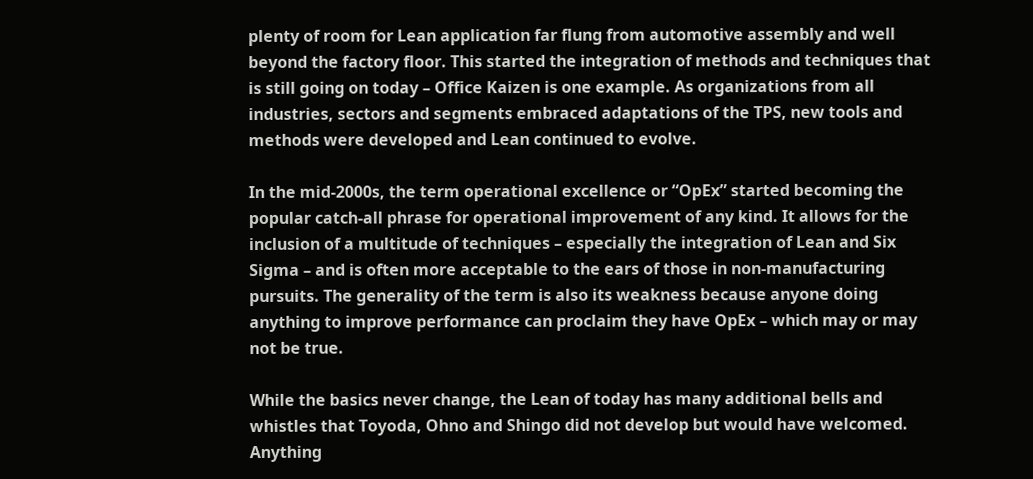plenty of room for Lean application far flung from automotive assembly and well beyond the factory floor. This started the integration of methods and techniques that is still going on today – Office Kaizen is one example. As organizations from all industries, sectors and segments embraced adaptations of the TPS, new tools and methods were developed and Lean continued to evolve.

In the mid-2000s, the term operational excellence or “OpEx” started becoming the popular catch-all phrase for operational improvement of any kind. It allows for the inclusion of a multitude of techniques – especially the integration of Lean and Six Sigma – and is often more acceptable to the ears of those in non-manufacturing pursuits. The generality of the term is also its weakness because anyone doing anything to improve performance can proclaim they have OpEx – which may or may not be true.

While the basics never change, the Lean of today has many additional bells and whistles that Toyoda, Ohno and Shingo did not develop but would have welcomed. Anything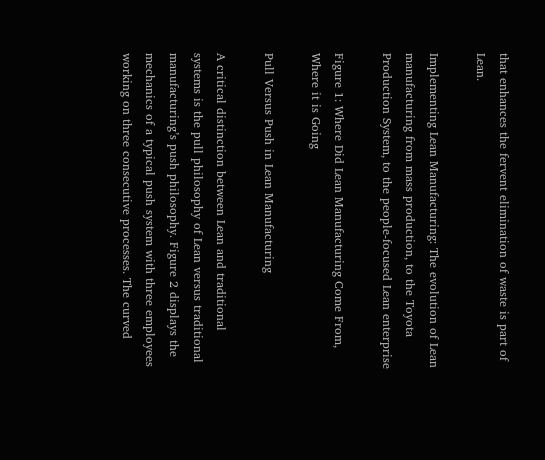that enhances the fervent elimination of waste is part of Lean.

Implementing Lean Manufacturing: The evolution of Lean manufacturing from mass production, to the Toyota Production System, to the people-focused Lean enterprise

Figure 1: Where Did Lean Manufacturing Come From, Where it is Going

Pull Versus Push in Lean Manufacturing

A critical distinction between Lean and traditional systems is the pull philosophy of Lean versus traditional manufacturing’s push philosophy. Figure 2 displays the mechanics of a typical push system with three employees working on three consecutive processes. The curved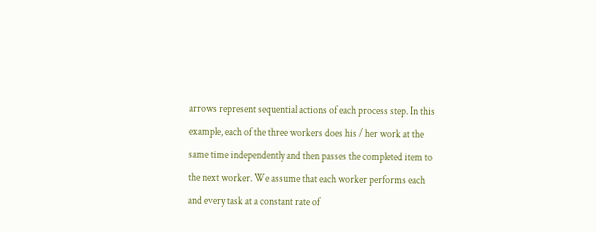arrows represent sequential actions of each process step. In this example, each of the three workers does his / her work at the same time independently and then passes the completed item to the next worker. We assume that each worker performs each and every task at a constant rate of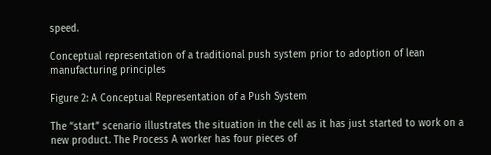speed.

Conceptual representation of a traditional push system prior to adoption of lean manufacturing principles

Figure 2: A Conceptual Representation of a Push System

The “start” scenario illustrates the situation in the cell as it has just started to work on a new product. The Process A worker has four pieces of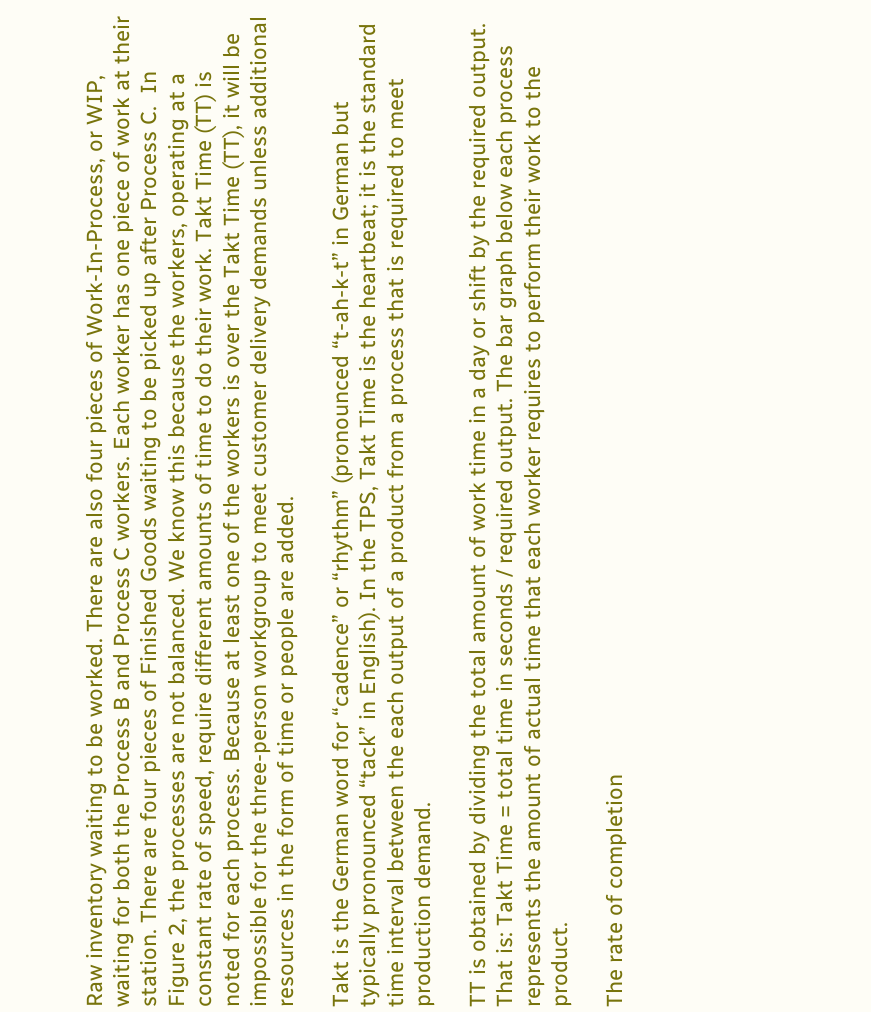Raw inventory waiting to be worked. There are also four pieces of Work-In-Process, or WIP, waiting for both the Process B and Process C workers. Each worker has one piece of work at their station. There are four pieces of Finished Goods waiting to be picked up after Process C.  In Figure 2, the processes are not balanced. We know this because the workers, operating at a constant rate of speed, require different amounts of time to do their work. Takt Time (TT) is noted for each process. Because at least one of the workers is over the Takt Time (TT), it will be impossible for the three-person workgroup to meet customer delivery demands unless additional resources in the form of time or people are added.

Takt is the German word for “cadence” or “rhythm” (pronounced “t-ah-k-t” in German but typically pronounced “tack” in English). In the TPS, Takt Time is the heartbeat; it is the standard time interval between the each output of a product from a process that is required to meet production demand.

TT is obtained by dividing the total amount of work time in a day or shift by the required output. That is: Takt Time = total time in seconds / required output. The bar graph below each process represents the amount of actual time that each worker requires to perform their work to the product.

The rate of completion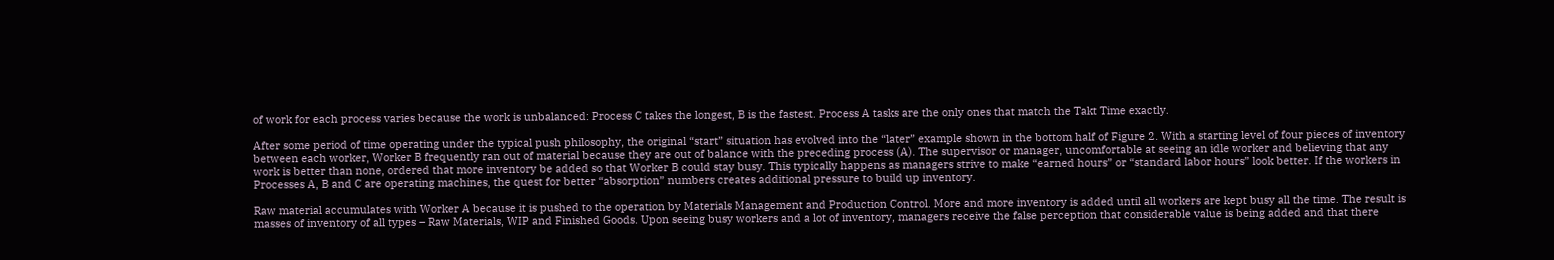of work for each process varies because the work is unbalanced: Process C takes the longest, B is the fastest. Process A tasks are the only ones that match the Takt Time exactly.

After some period of time operating under the typical push philosophy, the original “start” situation has evolved into the “later” example shown in the bottom half of Figure 2. With a starting level of four pieces of inventory between each worker, Worker B frequently ran out of material because they are out of balance with the preceding process (A). The supervisor or manager, uncomfortable at seeing an idle worker and believing that any work is better than none, ordered that more inventory be added so that Worker B could stay busy. This typically happens as managers strive to make “earned hours” or “standard labor hours” look better. If the workers in Processes A, B and C are operating machines, the quest for better “absorption” numbers creates additional pressure to build up inventory.

Raw material accumulates with Worker A because it is pushed to the operation by Materials Management and Production Control. More and more inventory is added until all workers are kept busy all the time. The result is masses of inventory of all types – Raw Materials, WIP and Finished Goods. Upon seeing busy workers and a lot of inventory, managers receive the false perception that considerable value is being added and that there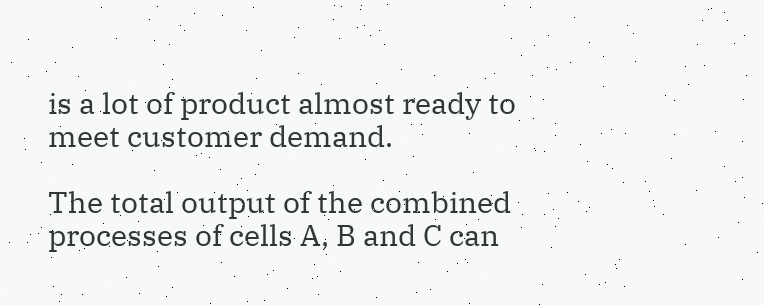is a lot of product almost ready to meet customer demand.

The total output of the combined processes of cells A, B and C can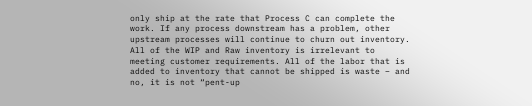only ship at the rate that Process C can complete the work. If any process downstream has a problem, other upstream processes will continue to churn out inventory. All of the WIP and Raw inventory is irrelevant to meeting customer requirements. All of the labor that is added to inventory that cannot be shipped is waste – and no, it is not “pent-up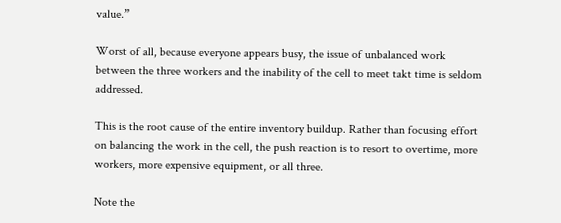value.”

Worst of all, because everyone appears busy, the issue of unbalanced work between the three workers and the inability of the cell to meet takt time is seldom addressed.

This is the root cause of the entire inventory buildup. Rather than focusing effort on balancing the work in the cell, the push reaction is to resort to overtime, more workers, more expensive equipment, or all three.

Note the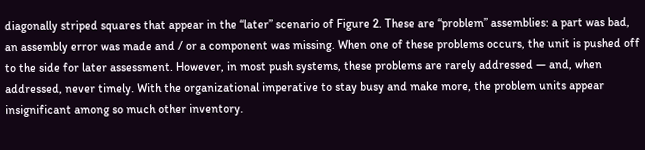diagonally striped squares that appear in the “later” scenario of Figure 2. These are “problem” assemblies: a part was bad, an assembly error was made and / or a component was missing. When one of these problems occurs, the unit is pushed off to the side for later assessment. However, in most push systems, these problems are rarely addressed — and, when addressed, never timely. With the organizational imperative to stay busy and make more, the problem units appear insignificant among so much other inventory.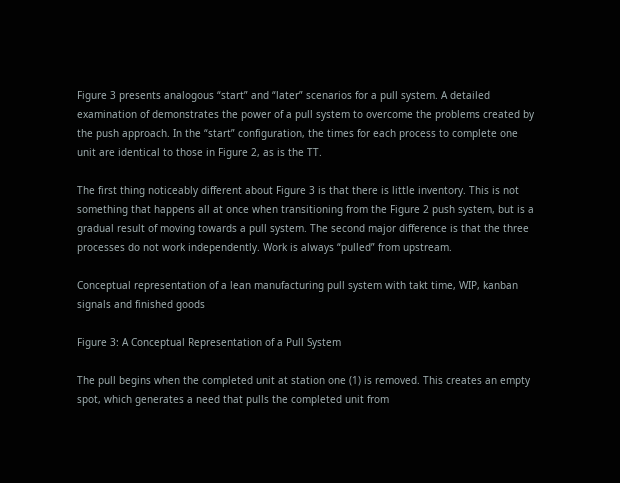Figure 3 presents analogous “start” and “later” scenarios for a pull system. A detailed examination of demonstrates the power of a pull system to overcome the problems created by the push approach. In the “start” configuration, the times for each process to complete one unit are identical to those in Figure 2, as is the TT.

The first thing noticeably different about Figure 3 is that there is little inventory. This is not something that happens all at once when transitioning from the Figure 2 push system, but is a gradual result of moving towards a pull system. The second major difference is that the three processes do not work independently. Work is always “pulled” from upstream.

Conceptual representation of a lean manufacturing pull system with takt time, WIP, kanban signals and finished goods

Figure 3: A Conceptual Representation of a Pull System

The pull begins when the completed unit at station one (1) is removed. This creates an empty spot, which generates a need that pulls the completed unit from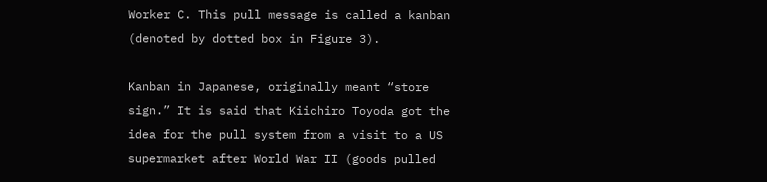Worker C. This pull message is called a kanban (denoted by dotted box in Figure 3).

Kanban in Japanese, originally meant “store sign.” It is said that Kiichiro Toyoda got the idea for the pull system from a visit to a US supermarket after World War II (goods pulled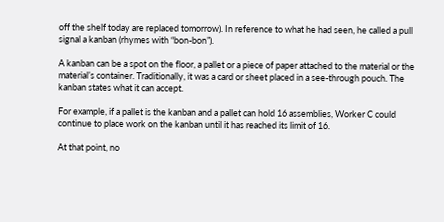off the shelf today are replaced tomorrow). In reference to what he had seen, he called a pull signal a kanban (rhymes with “bon-bon”).

A kanban can be a spot on the floor, a pallet or a piece of paper attached to the material or the material’s container. Traditionally, it was a card or sheet placed in a see-through pouch. The kanban states what it can accept.

For example, if a pallet is the kanban and a pallet can hold 16 assemblies, Worker C could continue to place work on the kanban until it has reached its limit of 16.

At that point, no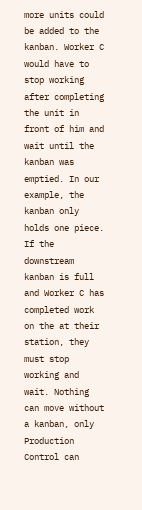more units could be added to the kanban. Worker C would have to stop working after completing the unit in front of him and wait until the kanban was emptied. In our example, the kanban only holds one piece. If the downstream kanban is full and Worker C has completed work on the at their station, they must stop working and wait. Nothing can move without a kanban, only Production Control can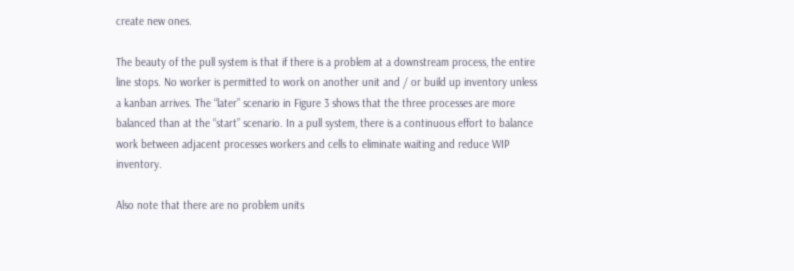create new ones.

The beauty of the pull system is that if there is a problem at a downstream process, the entire line stops. No worker is permitted to work on another unit and / or build up inventory unless a kanban arrives. The “later” scenario in Figure 3 shows that the three processes are more balanced than at the “start” scenario. In a pull system, there is a continuous effort to balance work between adjacent processes workers and cells to eliminate waiting and reduce WIP inventory.

Also note that there are no problem units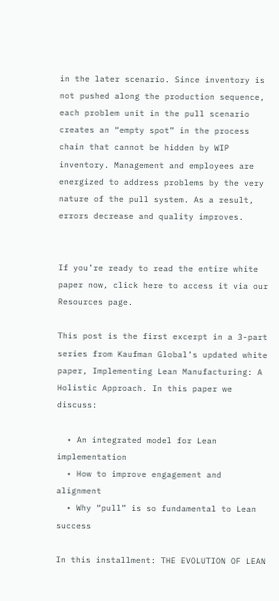in the later scenario. Since inventory is not pushed along the production sequence, each problem unit in the pull scenario creates an “empty spot” in the process chain that cannot be hidden by WIP inventory. Management and employees are energized to address problems by the very nature of the pull system. As a result, errors decrease and quality improves.


If you’re ready to read the entire white paper now, click here to access it via our Resources page.

This post is the first excerpt in a 3-part series from Kaufman Global’s updated white paper, Implementing Lean Manufacturing: A Holistic Approach. In this paper we discuss:

  • An integrated model for Lean implementation
  • How to improve engagement and alignment
  • Why “pull” is so fundamental to Lean success

In this installment: THE EVOLUTION OF LEAN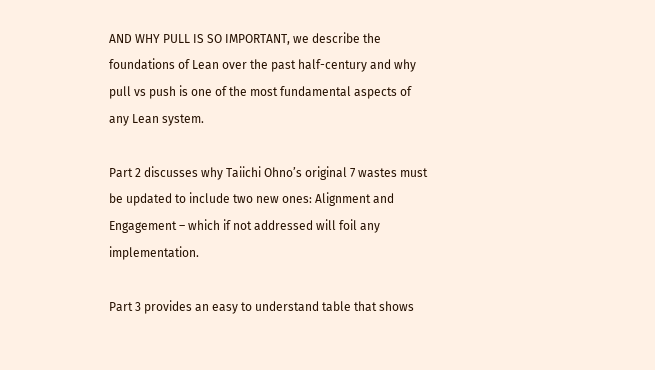AND WHY PULL IS SO IMPORTANT, we describe the foundations of Lean over the past half-century and why pull vs push is one of the most fundamental aspects of any Lean system.

Part 2 discusses why Taiichi Ohno’s original 7 wastes must be updated to include two new ones: Alignment and Engagement – which if not addressed will foil any implementation.

Part 3 provides an easy to understand table that shows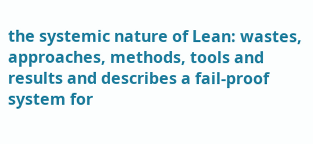the systemic nature of Lean: wastes, approaches, methods, tools and results and describes a fail-proof system for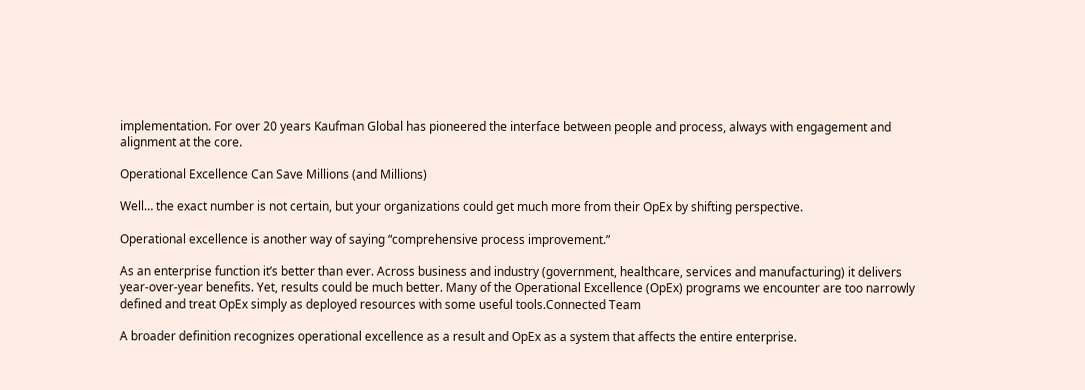implementation. For over 20 years Kaufman Global has pioneered the interface between people and process, always with engagement and alignment at the core.

Operational Excellence Can Save Millions (and Millions)

Well… the exact number is not certain, but your organizations could get much more from their OpEx by shifting perspective.

Operational excellence is another way of saying “comprehensive process improvement.”

As an enterprise function it’s better than ever. Across business and industry (government, healthcare, services and manufacturing) it delivers year-over-year benefits. Yet, results could be much better. Many of the Operational Excellence (OpEx) programs we encounter are too narrowly defined and treat OpEx simply as deployed resources with some useful tools.Connected Team

A broader definition recognizes operational excellence as a result and OpEx as a system that affects the entire enterprise.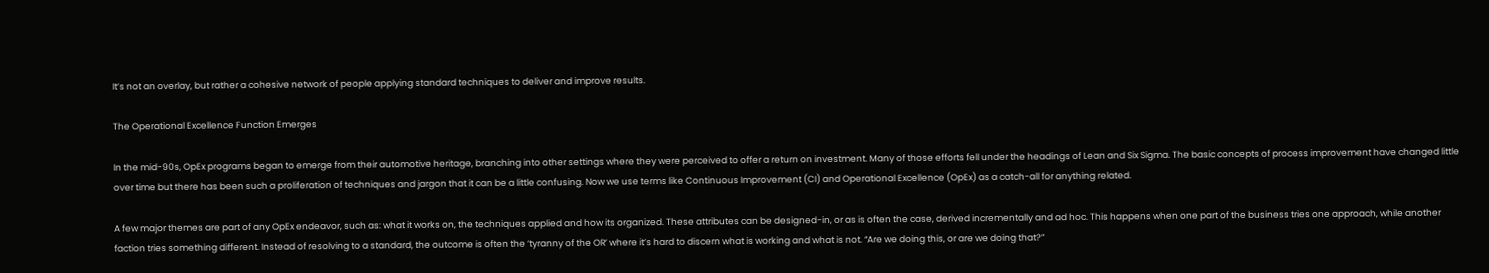It’s not an overlay, but rather a cohesive network of people applying standard techniques to deliver and improve results.

The Operational Excellence Function Emerges

In the mid-90s, OpEx programs began to emerge from their automotive heritage, branching into other settings where they were perceived to offer a return on investment. Many of those efforts fell under the headings of Lean and Six Sigma. The basic concepts of process improvement have changed little over time but there has been such a proliferation of techniques and jargon that it can be a little confusing. Now we use terms like Continuous Improvement (CI) and Operational Excellence (OpEx) as a catch-all for anything related.

A few major themes are part of any OpEx endeavor, such as: what it works on, the techniques applied and how its organized. These attributes can be designed-in, or as is often the case, derived incrementally and ad hoc. This happens when one part of the business tries one approach, while another faction tries something different. Instead of resolving to a standard, the outcome is often the ‘tyranny of the OR’ where it’s hard to discern what is working and what is not. “Are we doing this, or are we doing that?”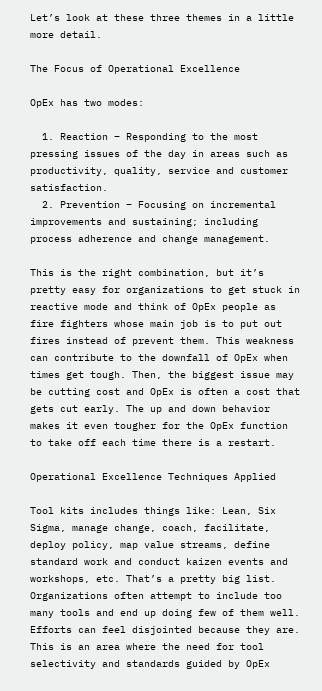Let’s look at these three themes in a little more detail.

The Focus of Operational Excellence

OpEx has two modes:

  1. Reaction – Responding to the most pressing issues of the day in areas such as productivity, quality, service and customer satisfaction.
  2. Prevention – Focusing on incremental improvements and sustaining; including process adherence and change management.

This is the right combination, but it’s pretty easy for organizations to get stuck in reactive mode and think of OpEx people as fire fighters whose main job is to put out fires instead of prevent them. This weakness can contribute to the downfall of OpEx when times get tough. Then, the biggest issue may be cutting cost and OpEx is often a cost that gets cut early. The up and down behavior makes it even tougher for the OpEx function to take off each time there is a restart.

Operational Excellence Techniques Applied

Tool kits includes things like: Lean, Six Sigma, manage change, coach, facilitate, deploy policy, map value streams, define standard work and conduct kaizen events and workshops, etc. That’s a pretty big list. Organizations often attempt to include too many tools and end up doing few of them well. Efforts can feel disjointed because they are. This is an area where the need for tool selectivity and standards guided by OpEx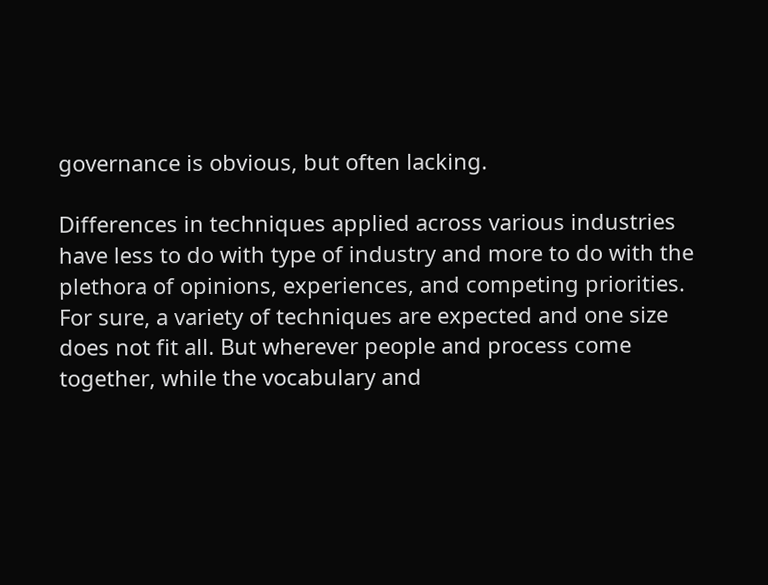governance is obvious, but often lacking.

Differences in techniques applied across various industries have less to do with type of industry and more to do with the plethora of opinions, experiences, and competing priorities. For sure, a variety of techniques are expected and one size does not fit all. But wherever people and process come together, while the vocabulary and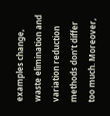examples change, waste elimination and variation reduction methods don’t differ too much. Moreover,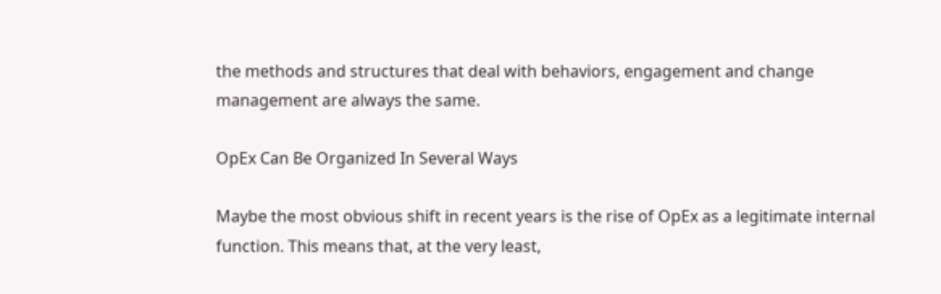the methods and structures that deal with behaviors, engagement and change management are always the same.

OpEx Can Be Organized In Several Ways

Maybe the most obvious shift in recent years is the rise of OpEx as a legitimate internal function. This means that, at the very least,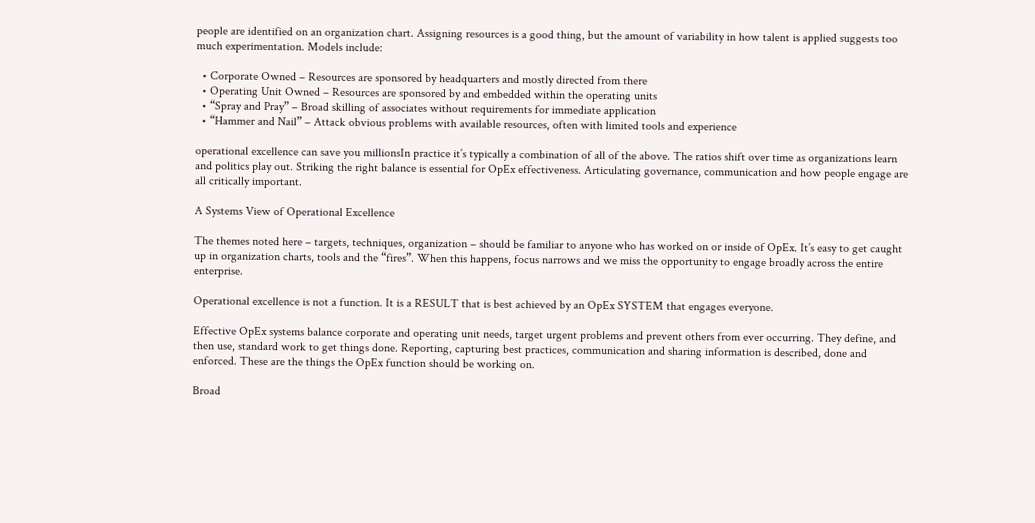people are identified on an organization chart. Assigning resources is a good thing, but the amount of variability in how talent is applied suggests too much experimentation. Models include:

  • Corporate Owned – Resources are sponsored by headquarters and mostly directed from there
  • Operating Unit Owned – Resources are sponsored by and embedded within the operating units
  • “Spray and Pray” – Broad skilling of associates without requirements for immediate application
  • “Hammer and Nail” – Attack obvious problems with available resources, often with limited tools and experience

operational excellence can save you millionsIn practice it’s typically a combination of all of the above. The ratios shift over time as organizations learn and politics play out. Striking the right balance is essential for OpEx effectiveness. Articulating governance, communication and how people engage are all critically important.

A Systems View of Operational Excellence

The themes noted here – targets, techniques, organization – should be familiar to anyone who has worked on or inside of OpEx. It’s easy to get caught up in organization charts, tools and the “fires”. When this happens, focus narrows and we miss the opportunity to engage broadly across the entire enterprise.

Operational excellence is not a function. It is a RESULT that is best achieved by an OpEx SYSTEM that engages everyone.

Effective OpEx systems balance corporate and operating unit needs, target urgent problems and prevent others from ever occurring. They define, and then use, standard work to get things done. Reporting, capturing best practices, communication and sharing information is described, done and enforced. These are the things the OpEx function should be working on.

Broad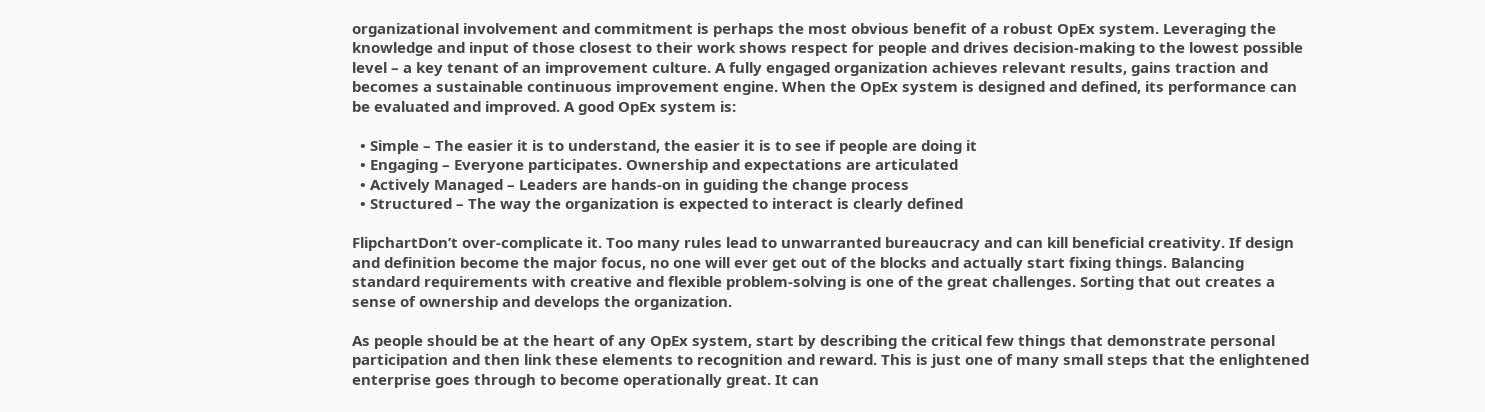organizational involvement and commitment is perhaps the most obvious benefit of a robust OpEx system. Leveraging the knowledge and input of those closest to their work shows respect for people and drives decision-making to the lowest possible level – a key tenant of an improvement culture. A fully engaged organization achieves relevant results, gains traction and becomes a sustainable continuous improvement engine. When the OpEx system is designed and defined, its performance can be evaluated and improved. A good OpEx system is:

  • Simple – The easier it is to understand, the easier it is to see if people are doing it
  • Engaging – Everyone participates. Ownership and expectations are articulated
  • Actively Managed – Leaders are hands-on in guiding the change process
  • Structured – The way the organization is expected to interact is clearly defined

FlipchartDon’t over-complicate it. Too many rules lead to unwarranted bureaucracy and can kill beneficial creativity. If design and definition become the major focus, no one will ever get out of the blocks and actually start fixing things. Balancing standard requirements with creative and flexible problem-solving is one of the great challenges. Sorting that out creates a sense of ownership and develops the organization.

As people should be at the heart of any OpEx system, start by describing the critical few things that demonstrate personal participation and then link these elements to recognition and reward. This is just one of many small steps that the enlightened enterprise goes through to become operationally great. It can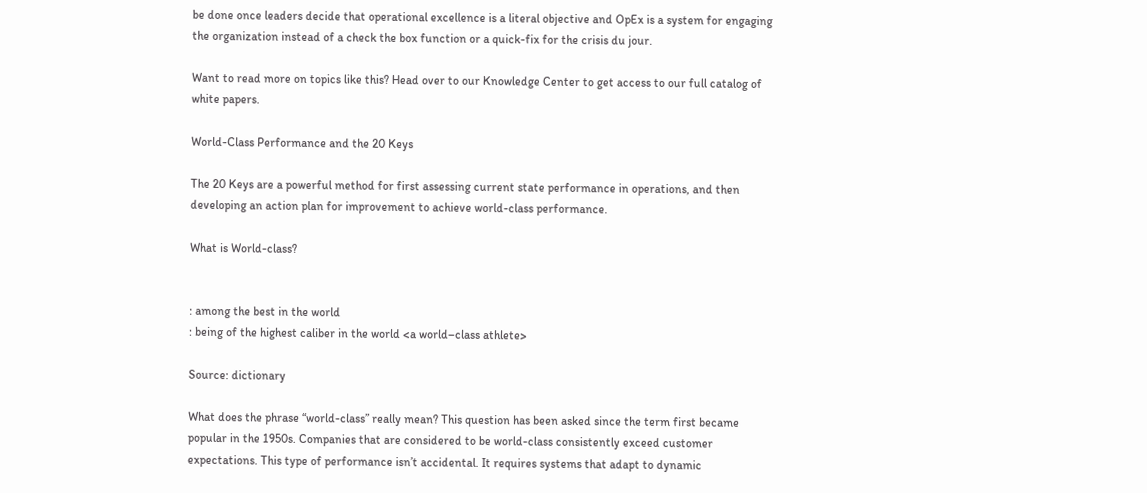be done once leaders decide that operational excellence is a literal objective and OpEx is a system for engaging the organization instead of a check the box function or a quick-fix for the crisis du jour.

Want to read more on topics like this? Head over to our Knowledge Center to get access to our full catalog of white papers.

World-Class Performance and the 20 Keys

The 20 Keys are a powerful method for first assessing current state performance in operations, and then developing an action plan for improvement to achieve world-class performance.

What is World-class?


: among the best in the world
: being of the highest caliber in the world <a world–class athlete>

Source: dictionary

What does the phrase “world-class” really mean? This question has been asked since the term first became popular in the 1950s. Companies that are considered to be world-class consistently exceed customer expectations. This type of performance isn’t accidental. It requires systems that adapt to dynamic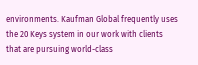environments. Kaufman Global frequently uses the 20 Keys system in our work with clients that are pursuing world-class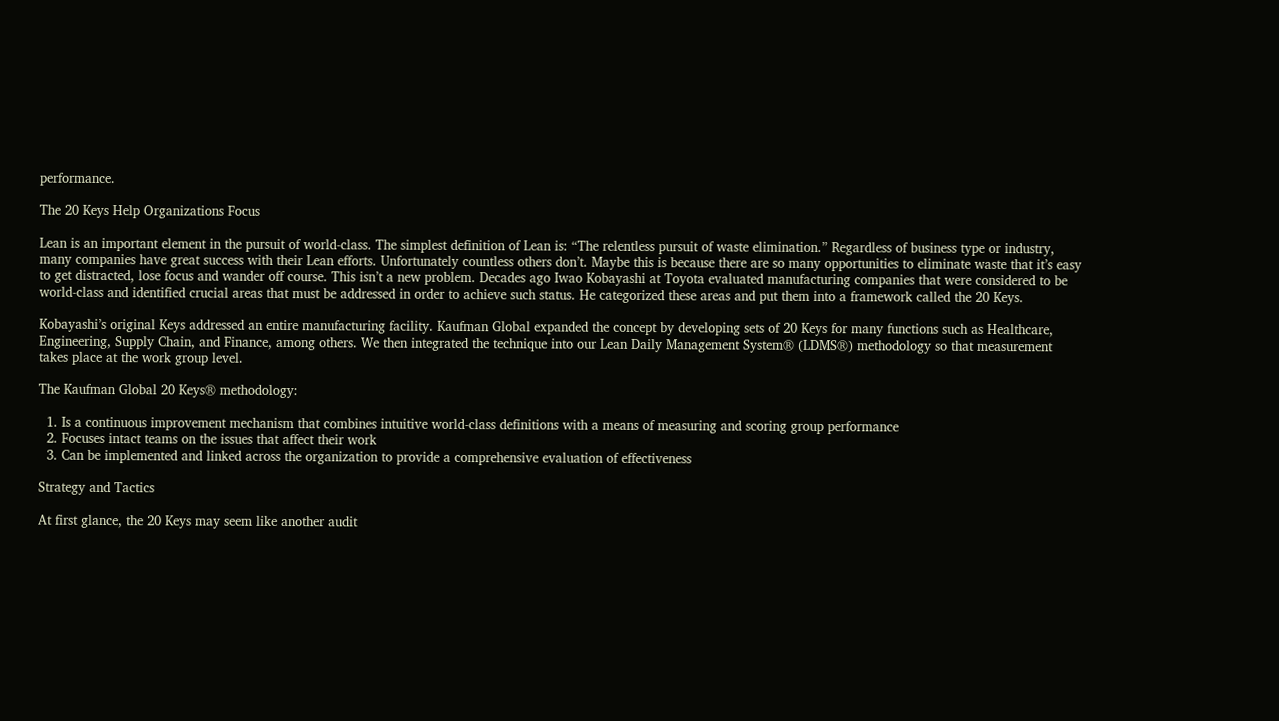performance.

The 20 Keys Help Organizations Focus

Lean is an important element in the pursuit of world-class. The simplest definition of Lean is: “The relentless pursuit of waste elimination.” Regardless of business type or industry, many companies have great success with their Lean efforts. Unfortunately countless others don’t. Maybe this is because there are so many opportunities to eliminate waste that it’s easy to get distracted, lose focus and wander off course. This isn’t a new problem. Decades ago Iwao Kobayashi at Toyota evaluated manufacturing companies that were considered to be world-class and identified crucial areas that must be addressed in order to achieve such status. He categorized these areas and put them into a framework called the 20 Keys.

Kobayashi’s original Keys addressed an entire manufacturing facility. Kaufman Global expanded the concept by developing sets of 20 Keys for many functions such as Healthcare, Engineering, Supply Chain, and Finance, among others. We then integrated the technique into our Lean Daily Management System® (LDMS®) methodology so that measurement takes place at the work group level.

The Kaufman Global 20 Keys® methodology:

  1. Is a continuous improvement mechanism that combines intuitive world-class definitions with a means of measuring and scoring group performance
  2. Focuses intact teams on the issues that affect their work
  3. Can be implemented and linked across the organization to provide a comprehensive evaluation of effectiveness

Strategy and Tactics

At first glance, the 20 Keys may seem like another audit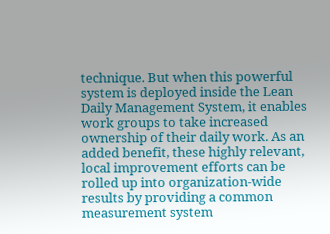technique. But when this powerful system is deployed inside the Lean Daily Management System, it enables work groups to take increased ownership of their daily work. As an added benefit, these highly relevant, local improvement efforts can be rolled up into organization-wide results by providing a common measurement system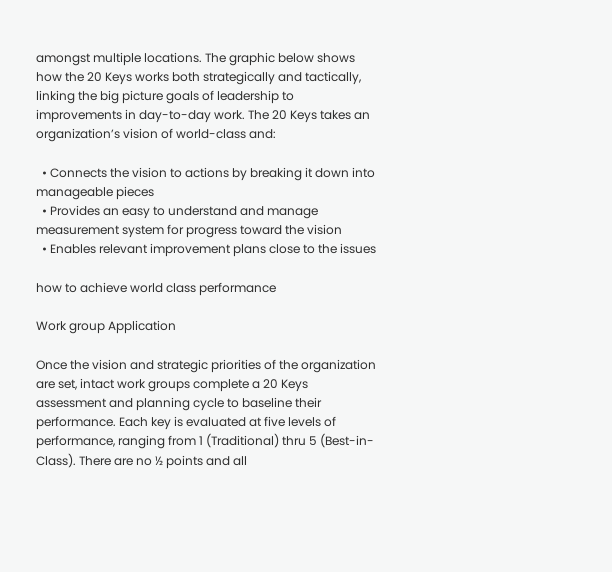amongst multiple locations. The graphic below shows how the 20 Keys works both strategically and tactically, linking the big picture goals of leadership to improvements in day-to-day work. The 20 Keys takes an organization’s vision of world-class and:

  • Connects the vision to actions by breaking it down into manageable pieces
  • Provides an easy to understand and manage measurement system for progress toward the vision
  • Enables relevant improvement plans close to the issues

how to achieve world class performance

Work group Application

Once the vision and strategic priorities of the organization are set, intact work groups complete a 20 Keys assessment and planning cycle to baseline their performance. Each key is evaluated at five levels of performance, ranging from 1 (Traditional) thru 5 (Best-in-Class). There are no ½ points and all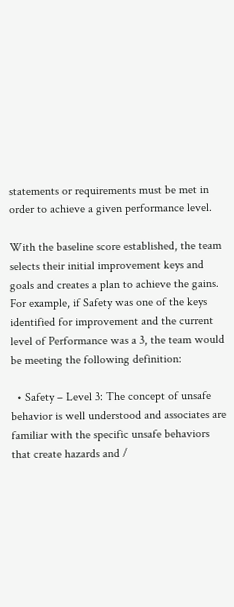statements or requirements must be met in order to achieve a given performance level.

With the baseline score established, the team selects their initial improvement keys and goals and creates a plan to achieve the gains. For example, if Safety was one of the keys identified for improvement and the current level of Performance was a 3, the team would be meeting the following definition:

  • Safety – Level 3: The concept of unsafe behavior is well understood and associates are familiar with the specific unsafe behaviors that create hazards and /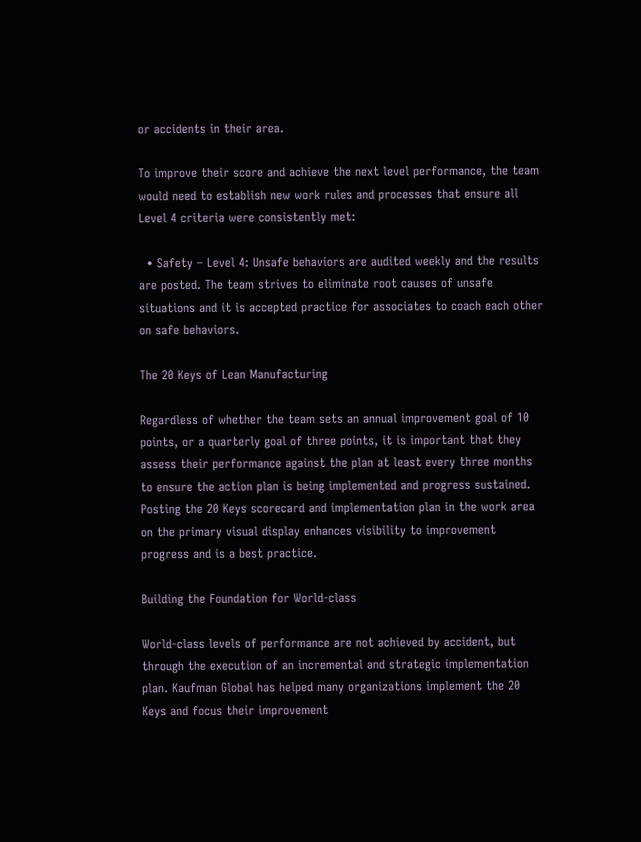or accidents in their area.

To improve their score and achieve the next level performance, the team would need to establish new work rules and processes that ensure all Level 4 criteria were consistently met:

  • Safety – Level 4: Unsafe behaviors are audited weekly and the results are posted. The team strives to eliminate root causes of unsafe situations and it is accepted practice for associates to coach each other on safe behaviors.

The 20 Keys of Lean Manufacturing

Regardless of whether the team sets an annual improvement goal of 10 points, or a quarterly goal of three points, it is important that they assess their performance against the plan at least every three months to ensure the action plan is being implemented and progress sustained. Posting the 20 Keys scorecard and implementation plan in the work area on the primary visual display enhances visibility to improvement progress and is a best practice.

Building the Foundation for World-class

World-class levels of performance are not achieved by accident, but through the execution of an incremental and strategic implementation plan. Kaufman Global has helped many organizations implement the 20 Keys and focus their improvement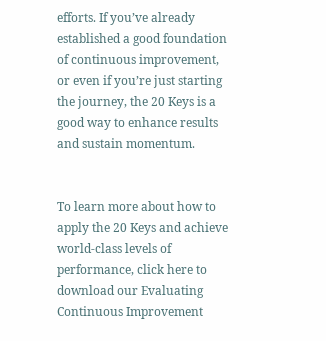efforts. If you’ve already established a good foundation of continuous improvement, or even if you’re just starting the journey, the 20 Keys is a good way to enhance results and sustain momentum.


To learn more about how to apply the 20 Keys and achieve world-class levels of performance, click here to download our Evaluating Continuous Improvement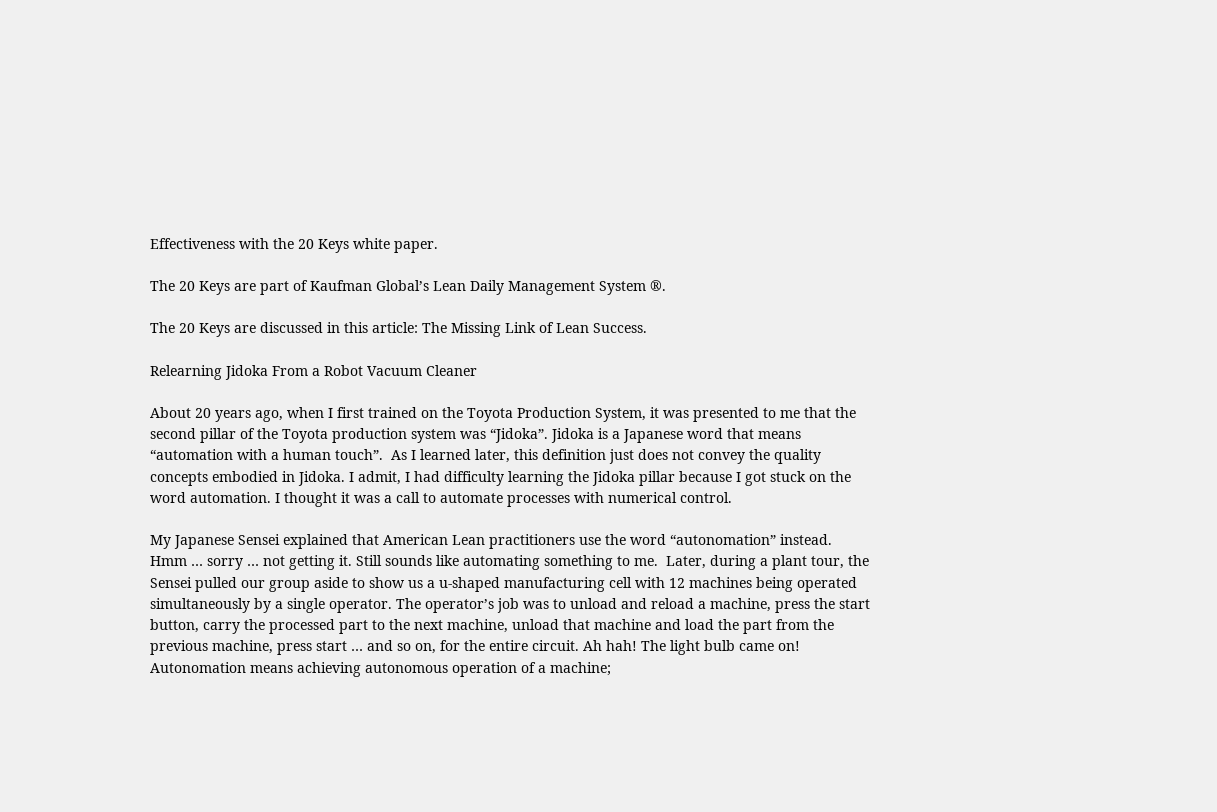Effectiveness with the 20 Keys white paper.

The 20 Keys are part of Kaufman Global’s Lean Daily Management System ®.

The 20 Keys are discussed in this article: The Missing Link of Lean Success.

Relearning Jidoka From a Robot Vacuum Cleaner

About 20 years ago, when I first trained on the Toyota Production System, it was presented to me that the second pillar of the Toyota production system was “Jidoka”. Jidoka is a Japanese word that means “automation with a human touch”.  As I learned later, this definition just does not convey the quality concepts embodied in Jidoka. I admit, I had difficulty learning the Jidoka pillar because I got stuck on the word automation. I thought it was a call to automate processes with numerical control.

My Japanese Sensei explained that American Lean practitioners use the word “autonomation” instead. Hmm … sorry … not getting it. Still sounds like automating something to me.  Later, during a plant tour, the Sensei pulled our group aside to show us a u-shaped manufacturing cell with 12 machines being operated simultaneously by a single operator. The operator’s job was to unload and reload a machine, press the start button, carry the processed part to the next machine, unload that machine and load the part from the previous machine, press start … and so on, for the entire circuit. Ah hah! The light bulb came on! Autonomation means achieving autonomous operation of a machine;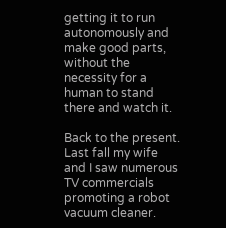getting it to run autonomously and make good parts, without the necessity for a human to stand there and watch it.

Back to the present. Last fall my wife and I saw numerous TV commercials promoting a robot vacuum cleaner.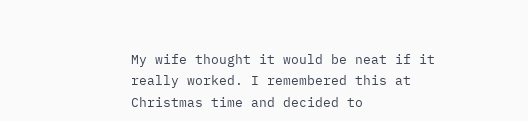My wife thought it would be neat if it really worked. I remembered this at Christmas time and decided to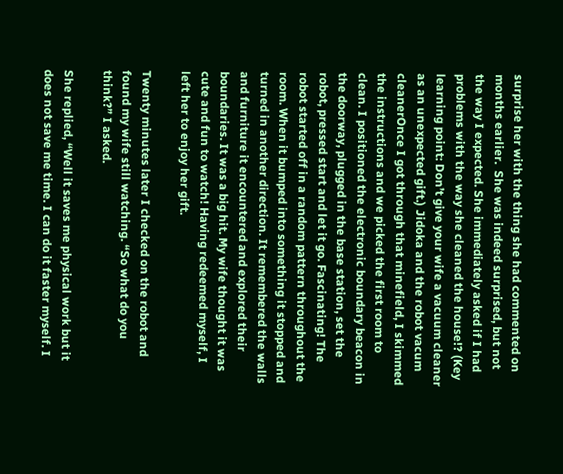surprise her with the thing she had commented on months earlier.  She was indeed surprised, but not the way I expected. She immediately asked if I had problems with the way she cleaned the house!? (Key learning point: Don’t give your wife a vacuum cleaner as an unexpected gift.) Jidoka and the robot vacum cleanerOnce I got through that minefield, I skimmed the instructions and we picked the first room to clean. I positioned the electronic boundary beacon in the doorway, plugged in the base station, set the robot, pressed start and let it go. Fascinating! The robot started off in a random pattern throughout the room. When it bumped into something it stopped and turned in another direction. It remembered the walls and furniture it encountered and explored their boundaries. It was a big hit. My wife thought it was cute and fun to watch! Having redeemed myself, I left her to enjoy her gift.

Twenty minutes later I checked on the robot and found my wife still watching. “So what do you think?” I asked.

She replied, “Well it saves me physical work but it does not save me time. I can do it faster myself. I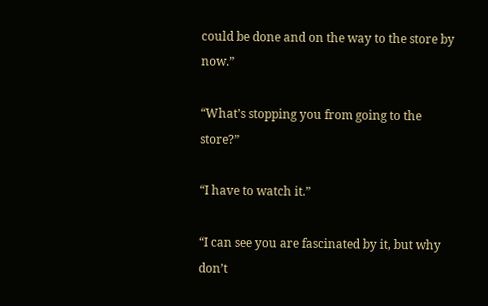could be done and on the way to the store by now.”

“What’s stopping you from going to the store?”

“I have to watch it.”

“I can see you are fascinated by it, but why don’t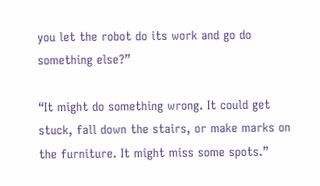you let the robot do its work and go do something else?”

“It might do something wrong. It could get stuck, fall down the stairs, or make marks on the furniture. It might miss some spots.”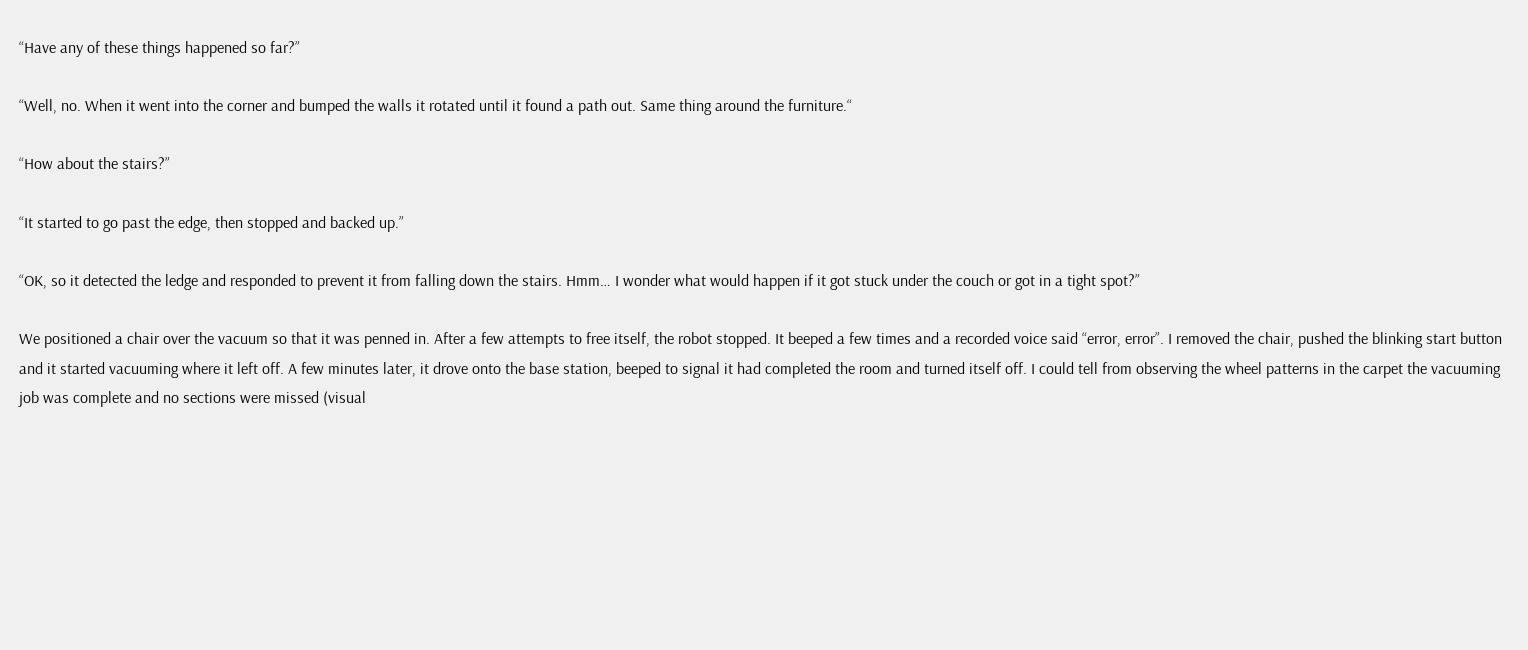“Have any of these things happened so far?”

“Well, no. When it went into the corner and bumped the walls it rotated until it found a path out. Same thing around the furniture.“

“How about the stairs?”

“It started to go past the edge, then stopped and backed up.”

“OK, so it detected the ledge and responded to prevent it from falling down the stairs. Hmm… I wonder what would happen if it got stuck under the couch or got in a tight spot?”

We positioned a chair over the vacuum so that it was penned in. After a few attempts to free itself, the robot stopped. It beeped a few times and a recorded voice said “error, error”. I removed the chair, pushed the blinking start button and it started vacuuming where it left off. A few minutes later, it drove onto the base station, beeped to signal it had completed the room and turned itself off. I could tell from observing the wheel patterns in the carpet the vacuuming job was complete and no sections were missed (visual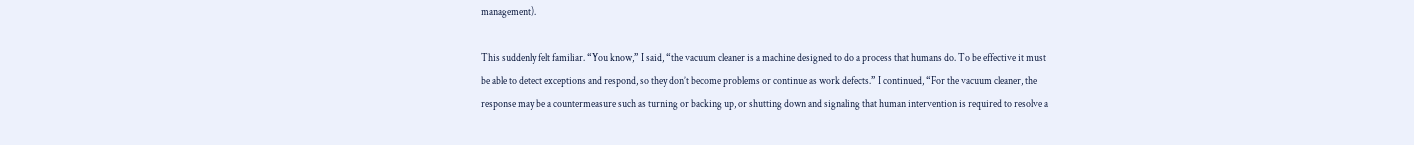management).

This suddenly felt familiar. “You know,” I said, “the vacuum cleaner is a machine designed to do a process that humans do. To be effective it must be able to detect exceptions and respond, so they don’t become problems or continue as work defects.” I continued, “For the vacuum cleaner, the response may be a countermeasure such as turning or backing up, or shutting down and signaling that human intervention is required to resolve a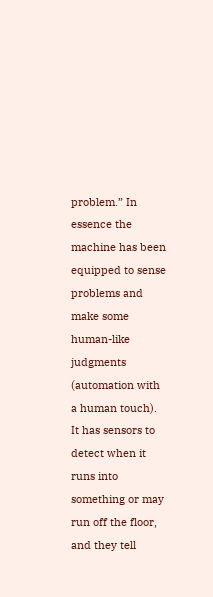problem.” In essence the machine has been equipped to sense problems and make some human-like judgments (automation with a human touch). It has sensors to detect when it runs into something or may run off the floor, and they tell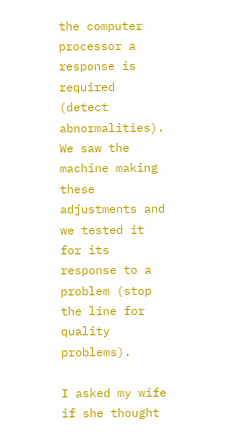the computer processor a response is required (detect abnormalities). We saw the machine making these adjustments and we tested it for its response to a problem (stop the line for quality problems).

I asked my wife if she thought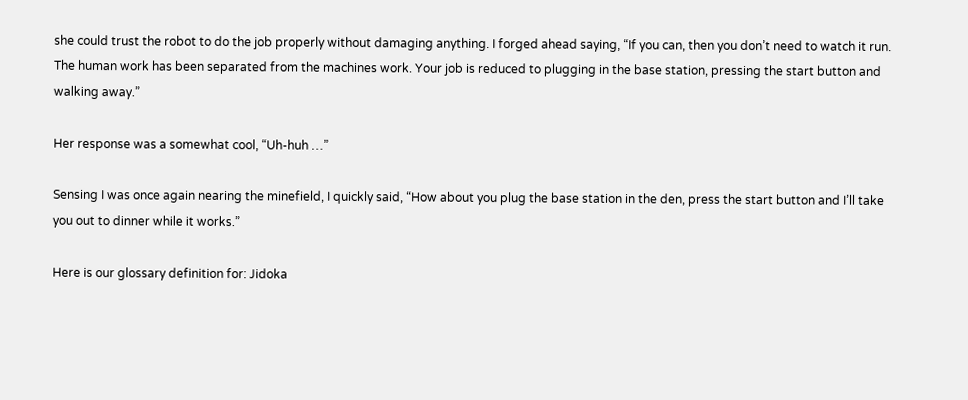she could trust the robot to do the job properly without damaging anything. I forged ahead saying, “If you can, then you don’t need to watch it run. The human work has been separated from the machines work. Your job is reduced to plugging in the base station, pressing the start button and walking away.”

Her response was a somewhat cool, “Uh-huh …”

Sensing I was once again nearing the minefield, I quickly said, “How about you plug the base station in the den, press the start button and I’ll take you out to dinner while it works.”

Here is our glossary definition for: Jidoka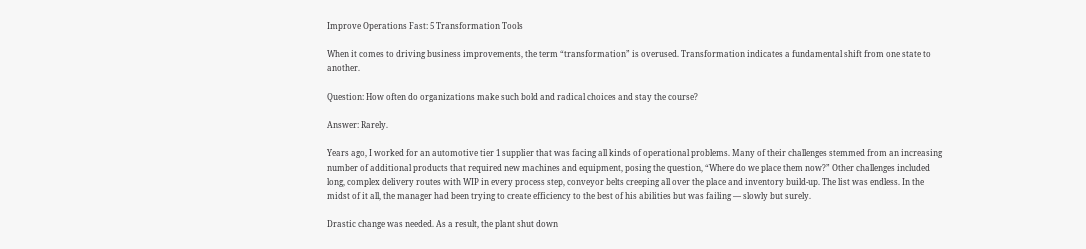Improve Operations Fast: 5 Transformation Tools

When it comes to driving business improvements, the term “transformation” is overused. Transformation indicates a fundamental shift from one state to another.

Question: How often do organizations make such bold and radical choices and stay the course?

Answer: Rarely.

Years ago, I worked for an automotive tier 1 supplier that was facing all kinds of operational problems. Many of their challenges stemmed from an increasing number of additional products that required new machines and equipment, posing the question, “Where do we place them now?” Other challenges included long, complex delivery routes with WIP in every process step, conveyor belts creeping all over the place and inventory build-up. The list was endless. In the midst of it all, the manager had been trying to create efficiency to the best of his abilities but was failing ― slowly but surely.

Drastic change was needed. As a result, the plant shut down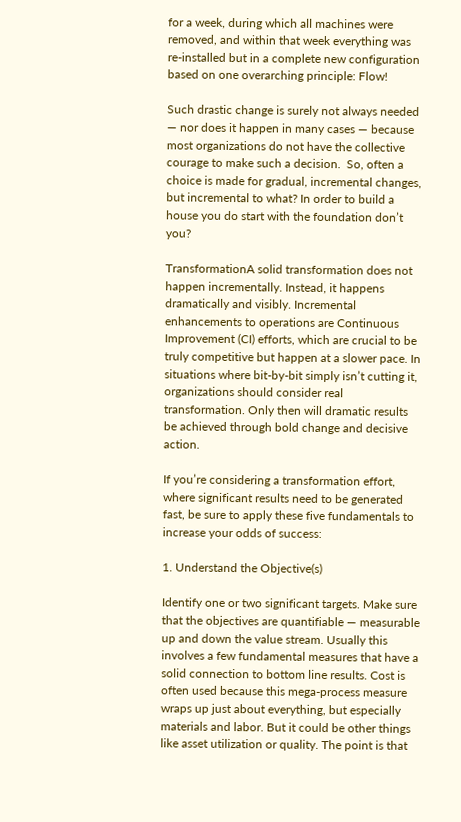for a week, during which all machines were removed, and within that week everything was re-installed but in a complete new configuration based on one overarching principle: Flow!

Such drastic change is surely not always needed ― nor does it happen in many cases ― because most organizations do not have the collective courage to make such a decision.  So, often a choice is made for gradual, incremental changes, but incremental to what? In order to build a house you do start with the foundation don’t you?

TransformationA solid transformation does not happen incrementally. Instead, it happens dramatically and visibly. Incremental enhancements to operations are Continuous Improvement (CI) efforts, which are crucial to be truly competitive but happen at a slower pace. In situations where bit-by-bit simply isn’t cutting it, organizations should consider real transformation. Only then will dramatic results be achieved through bold change and decisive action.

If you’re considering a transformation effort, where significant results need to be generated fast, be sure to apply these five fundamentals to increase your odds of success:

1. Understand the Objective(s)

Identify one or two significant targets. Make sure that the objectives are quantifiable ― measurable up and down the value stream. Usually this involves a few fundamental measures that have a solid connection to bottom line results. Cost is often used because this mega-process measure wraps up just about everything, but especially materials and labor. But it could be other things like asset utilization or quality. The point is that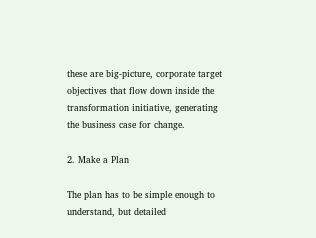these are big-picture, corporate target objectives that flow down inside the transformation initiative, generating the business case for change.

2. Make a Plan

The plan has to be simple enough to understand, but detailed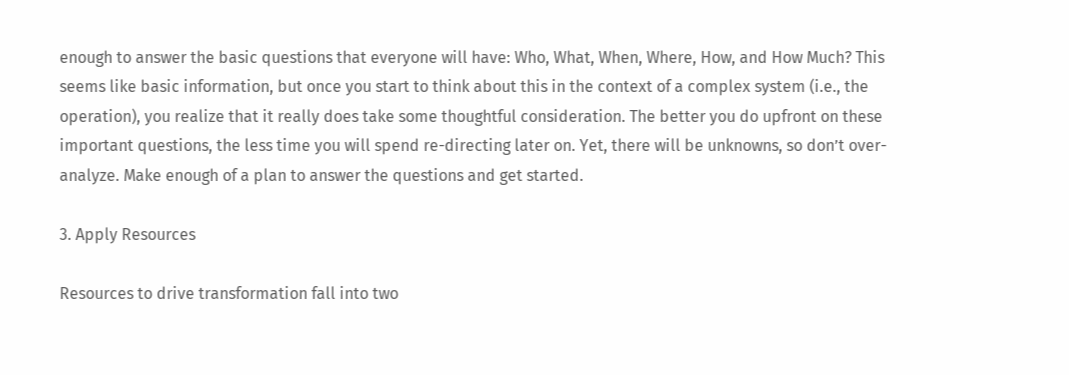enough to answer the basic questions that everyone will have: Who, What, When, Where, How, and How Much? This seems like basic information, but once you start to think about this in the context of a complex system (i.e., the operation), you realize that it really does take some thoughtful consideration. The better you do upfront on these important questions, the less time you will spend re-directing later on. Yet, there will be unknowns, so don’t over-analyze. Make enough of a plan to answer the questions and get started.

3. Apply Resources

Resources to drive transformation fall into two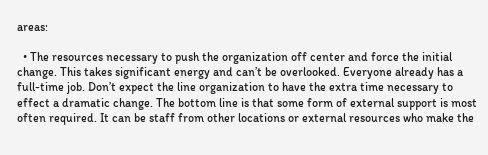areas:

  • The resources necessary to push the organization off center and force the initial change. This takes significant energy and can’t be overlooked. Everyone already has a full-time job. Don’t expect the line organization to have the extra time necessary to effect a dramatic change. The bottom line is that some form of external support is most often required. It can be staff from other locations or external resources who make the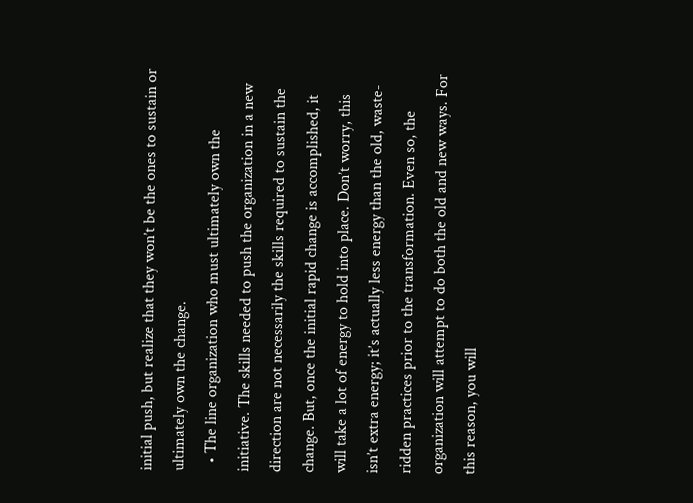initial push, but realize that they won’t be the ones to sustain or ultimately own the change.
  • The line organization who must ultimately own the initiative. The skills needed to push the organization in a new direction are not necessarily the skills required to sustain the change. But, once the initial rapid change is accomplished, it will take a lot of energy to hold into place. Don’t worry, this isn’t extra energy; it’s actually less energy than the old, waste-ridden practices prior to the transformation. Even so, the organization will attempt to do both the old and new ways. For this reason, you will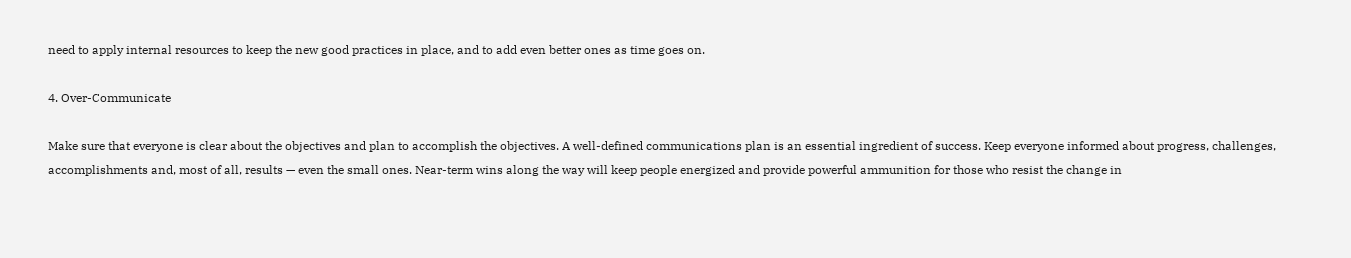need to apply internal resources to keep the new good practices in place, and to add even better ones as time goes on.

4. Over-Communicate

Make sure that everyone is clear about the objectives and plan to accomplish the objectives. A well-defined communications plan is an essential ingredient of success. Keep everyone informed about progress, challenges, accomplishments and, most of all, results — even the small ones. Near-term wins along the way will keep people energized and provide powerful ammunition for those who resist the change in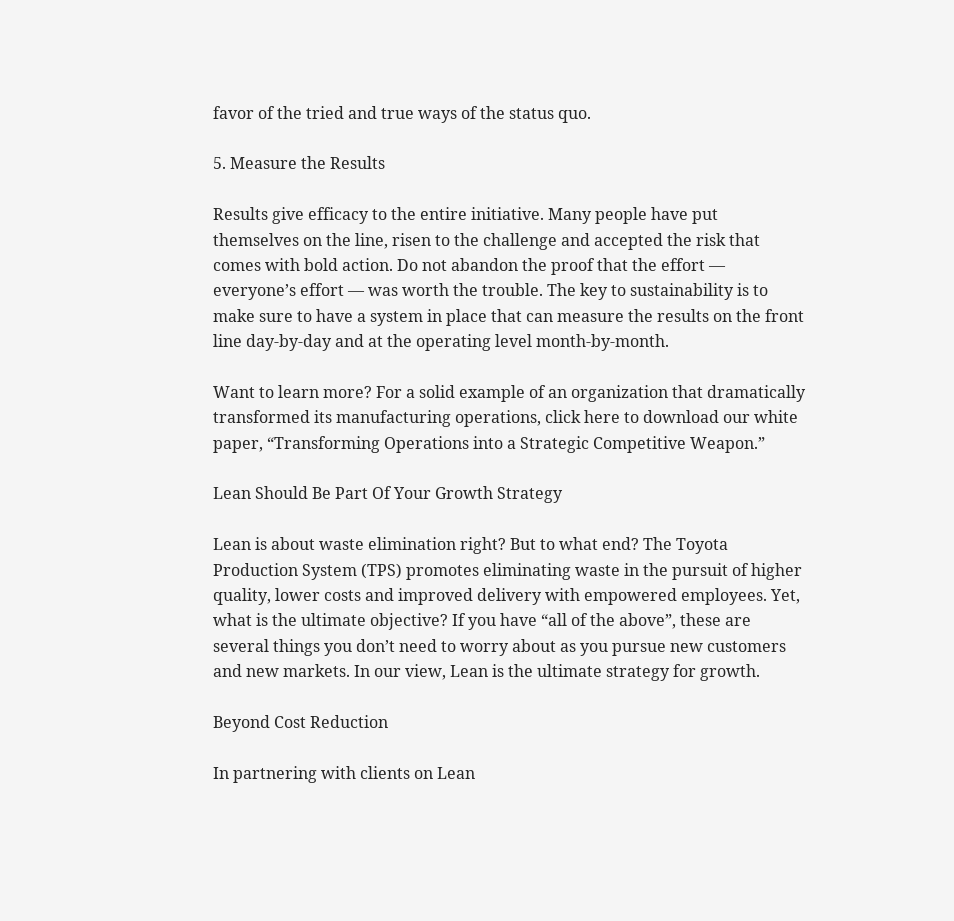favor of the tried and true ways of the status quo.

5. Measure the Results

Results give efficacy to the entire initiative. Many people have put themselves on the line, risen to the challenge and accepted the risk that comes with bold action. Do not abandon the proof that the effort — everyone’s effort — was worth the trouble. The key to sustainability is to make sure to have a system in place that can measure the results on the front line day-by-day and at the operating level month-by-month.

Want to learn more? For a solid example of an organization that dramatically transformed its manufacturing operations, click here to download our white paper, “Transforming Operations into a Strategic Competitive Weapon.”

Lean Should Be Part Of Your Growth Strategy

Lean is about waste elimination right? But to what end? The Toyota Production System (TPS) promotes eliminating waste in the pursuit of higher quality, lower costs and improved delivery with empowered employees. Yet, what is the ultimate objective? If you have “all of the above”, these are several things you don’t need to worry about as you pursue new customers and new markets. In our view, Lean is the ultimate strategy for growth.

Beyond Cost Reduction

In partnering with clients on Lean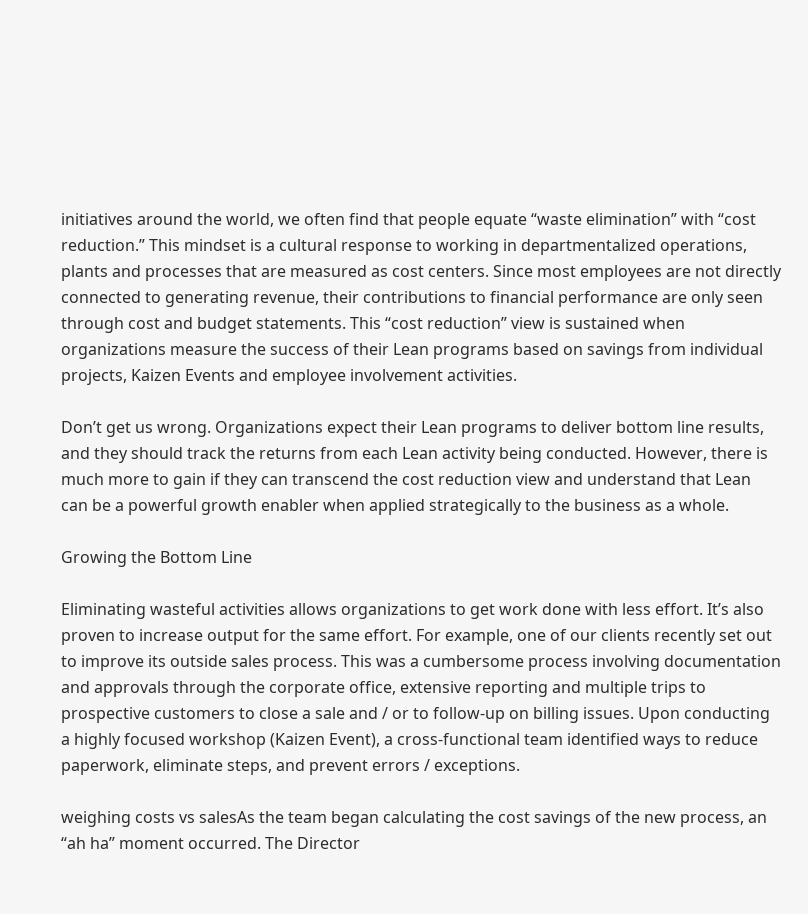initiatives around the world, we often find that people equate “waste elimination” with “cost reduction.” This mindset is a cultural response to working in departmentalized operations, plants and processes that are measured as cost centers. Since most employees are not directly connected to generating revenue, their contributions to financial performance are only seen through cost and budget statements. This “cost reduction” view is sustained when organizations measure the success of their Lean programs based on savings from individual projects, Kaizen Events and employee involvement activities.

Don’t get us wrong. Organizations expect their Lean programs to deliver bottom line results, and they should track the returns from each Lean activity being conducted. However, there is much more to gain if they can transcend the cost reduction view and understand that Lean can be a powerful growth enabler when applied strategically to the business as a whole.

Growing the Bottom Line

Eliminating wasteful activities allows organizations to get work done with less effort. It’s also proven to increase output for the same effort. For example, one of our clients recently set out to improve its outside sales process. This was a cumbersome process involving documentation and approvals through the corporate office, extensive reporting and multiple trips to prospective customers to close a sale and / or to follow-up on billing issues. Upon conducting a highly focused workshop (Kaizen Event), a cross-functional team identified ways to reduce paperwork, eliminate steps, and prevent errors / exceptions.

weighing costs vs salesAs the team began calculating the cost savings of the new process, an “ah ha” moment occurred. The Director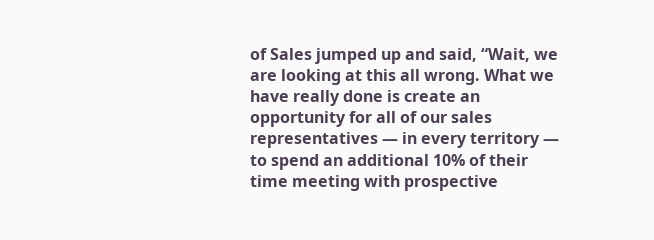of Sales jumped up and said, “Wait, we are looking at this all wrong. What we have really done is create an opportunity for all of our sales representatives ― in every territory ― to spend an additional 10% of their time meeting with prospective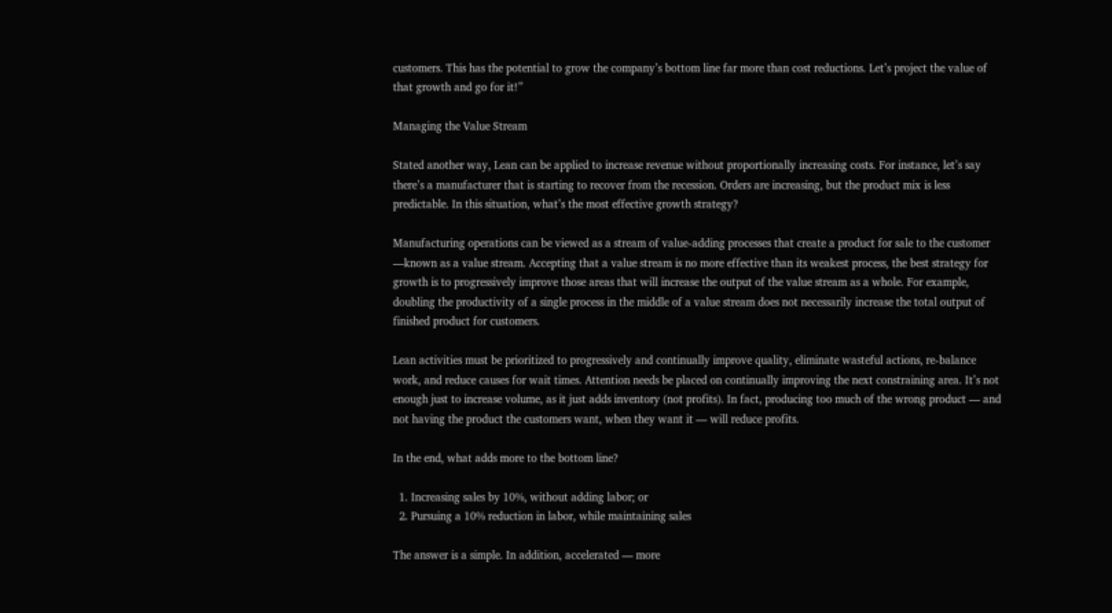customers. This has the potential to grow the company’s bottom line far more than cost reductions. Let’s project the value of that growth and go for it!”

Managing the Value Stream

Stated another way, Lean can be applied to increase revenue without proportionally increasing costs. For instance, let’s say there’s a manufacturer that is starting to recover from the recession. Orders are increasing, but the product mix is less predictable. In this situation, what’s the most effective growth strategy?

Manufacturing operations can be viewed as a stream of value-adding processes that create a product for sale to the customer —known as a value stream. Accepting that a value stream is no more effective than its weakest process, the best strategy for growth is to progressively improve those areas that will increase the output of the value stream as a whole. For example, doubling the productivity of a single process in the middle of a value stream does not necessarily increase the total output of finished product for customers.

Lean activities must be prioritized to progressively and continually improve quality, eliminate wasteful actions, re-balance work, and reduce causes for wait times. Attention needs be placed on continually improving the next constraining area. It’s not enough just to increase volume, as it just adds inventory (not profits). In fact, producing too much of the wrong product — and not having the product the customers want, when they want it — will reduce profits.

In the end, what adds more to the bottom line?

  1. Increasing sales by 10%, without adding labor; or
  2. Pursuing a 10% reduction in labor, while maintaining sales

The answer is a simple. In addition, accelerated — more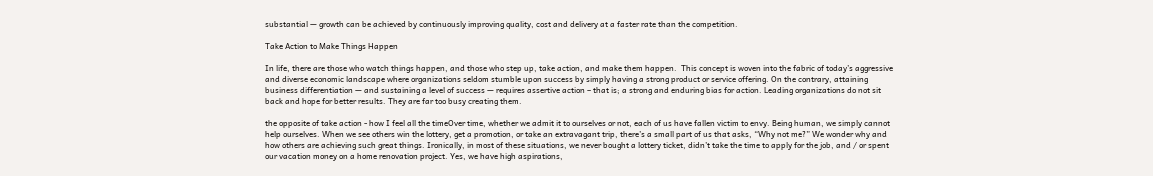substantial — growth can be achieved by continuously improving quality, cost and delivery at a faster rate than the competition.

Take Action to Make Things Happen

In life, there are those who watch things happen, and those who step up, take action, and make them happen.  This concept is woven into the fabric of today’s aggressive and diverse economic landscape where organizations seldom stumble upon success by simply having a strong product or service offering. On the contrary, attaining business differentiation — and sustaining a level of success — requires assertive action – that is; a strong and enduring bias for action. Leading organizations do not sit back and hope for better results. They are far too busy creating them.

the opposite of take action - how I feel all the timeOver time, whether we admit it to ourselves or not, each of us have fallen victim to envy. Being human, we simply cannot help ourselves. When we see others win the lottery, get a promotion, or take an extravagant trip, there’s a small part of us that asks, “Why not me?” We wonder why and how others are achieving such great things. Ironically, in most of these situations, we never bought a lottery ticket, didn’t take the time to apply for the job, and / or spent our vacation money on a home renovation project. Yes, we have high aspirations,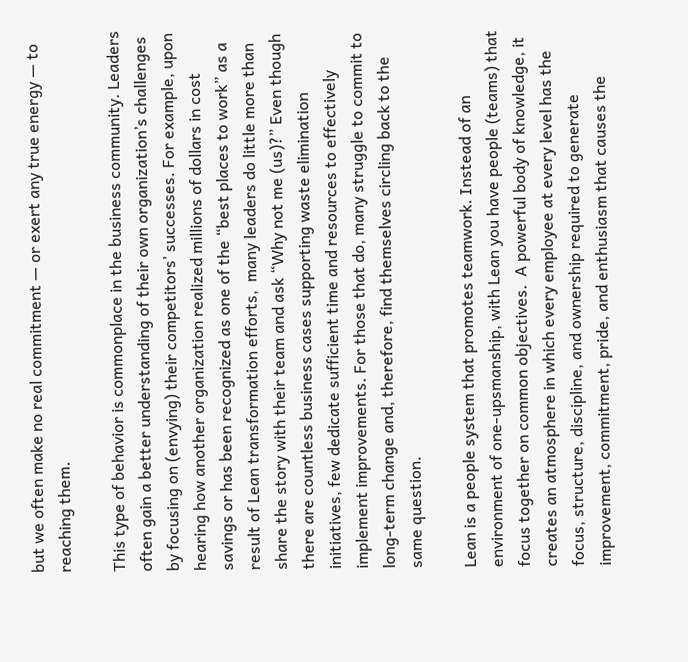but we often make no real commitment — or exert any true energy — to reaching them.

This type of behavior is commonplace in the business community. Leaders often gain a better understanding of their own organization’s challenges by focusing on (envying) their competitors’ successes. For example, upon hearing how another organization realized millions of dollars in cost savings or has been recognized as one of the “best places to work” as a result of Lean transformation efforts,  many leaders do little more than share the story with their team and ask “Why not me (us)?” Even though there are countless business cases supporting waste elimination initiatives, few dedicate sufficient time and resources to effectively implement improvements. For those that do, many struggle to commit to long-term change and, therefore, find themselves circling back to the same question.

Lean is a people system that promotes teamwork. Instead of an environment of one-upsmanship, with Lean you have people (teams) that focus together on common objectives.  A powerful body of knowledge, it creates an atmosphere in which every employee at every level has the focus, structure, discipline, and ownership required to generate improvement, commitment, pride, and enthusiasm that causes the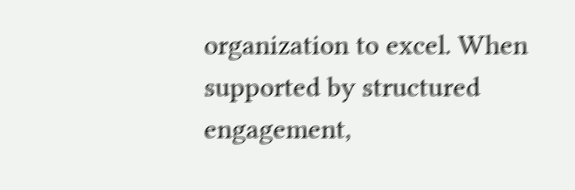organization to excel. When supported by structured engagement,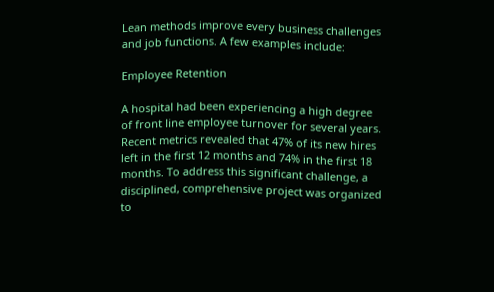Lean methods improve every business challenges and job functions. A few examples include:

Employee Retention

A hospital had been experiencing a high degree of front line employee turnover for several years. Recent metrics revealed that 47% of its new hires left in the first 12 months and 74% in the first 18 months. To address this significant challenge, a disciplined, comprehensive project was organized to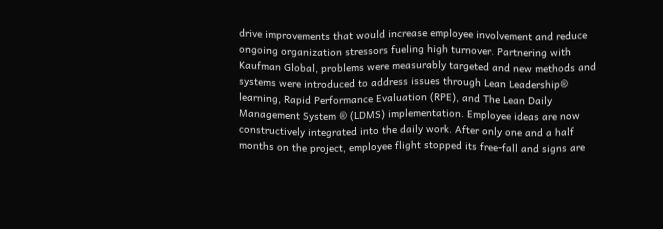drive improvements that would increase employee involvement and reduce ongoing organization stressors fueling high turnover. Partnering with Kaufman Global, problems were measurably targeted and new methods and systems were introduced to address issues through Lean Leadership® learning, Rapid Performance Evaluation (RPE), and The Lean Daily Management System ® (LDMS) implementation. Employee ideas are now constructively integrated into the daily work. After only one and a half months on the project, employee flight stopped its free-fall and signs are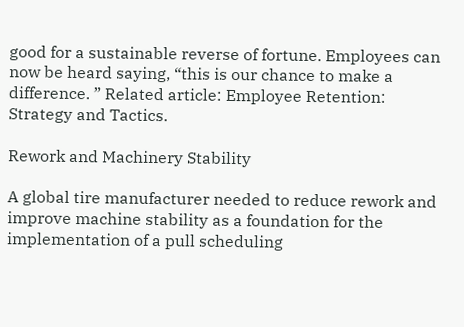good for a sustainable reverse of fortune. Employees can now be heard saying, “this is our chance to make a difference. ” Related article: Employee Retention: Strategy and Tactics.

Rework and Machinery Stability

A global tire manufacturer needed to reduce rework and improve machine stability as a foundation for the implementation of a pull scheduling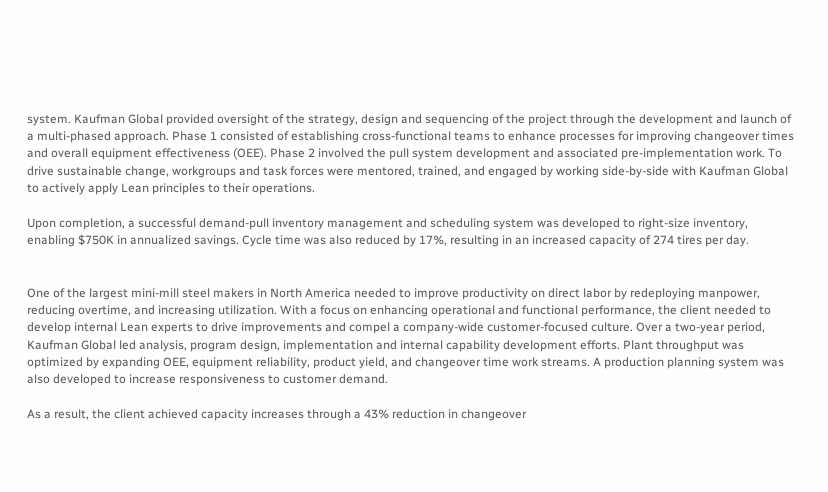system. Kaufman Global provided oversight of the strategy, design and sequencing of the project through the development and launch of a multi-phased approach. Phase 1 consisted of establishing cross-functional teams to enhance processes for improving changeover times and overall equipment effectiveness (OEE). Phase 2 involved the pull system development and associated pre-implementation work. To drive sustainable change, workgroups and task forces were mentored, trained, and engaged by working side-by-side with Kaufman Global to actively apply Lean principles to their operations.

Upon completion, a successful demand-pull inventory management and scheduling system was developed to right-size inventory, enabling $750K in annualized savings. Cycle time was also reduced by 17%, resulting in an increased capacity of 274 tires per day.


One of the largest mini-mill steel makers in North America needed to improve productivity on direct labor by redeploying manpower, reducing overtime, and increasing utilization. With a focus on enhancing operational and functional performance, the client needed to develop internal Lean experts to drive improvements and compel a company-wide customer-focused culture. Over a two-year period, Kaufman Global led analysis, program design, implementation and internal capability development efforts. Plant throughput was optimized by expanding OEE, equipment reliability, product yield, and changeover time work streams. A production planning system was also developed to increase responsiveness to customer demand.

As a result, the client achieved capacity increases through a 43% reduction in changeover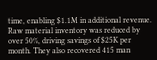time, enabling $1.1M in additional revenue. Raw material inventory was reduced by over 50%, driving savings of $25K per month. They also recovered 415 man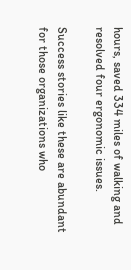hours, saved 334 miles of walking and resolved four ergonomic issues.

Success stories like these are abundant for those organizations who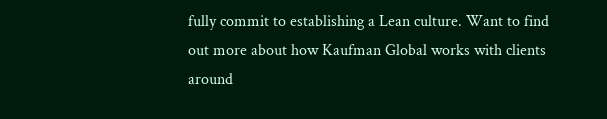fully commit to establishing a Lean culture. Want to find out more about how Kaufman Global works with clients around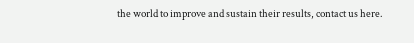the world to improve and sustain their results, contact us here.